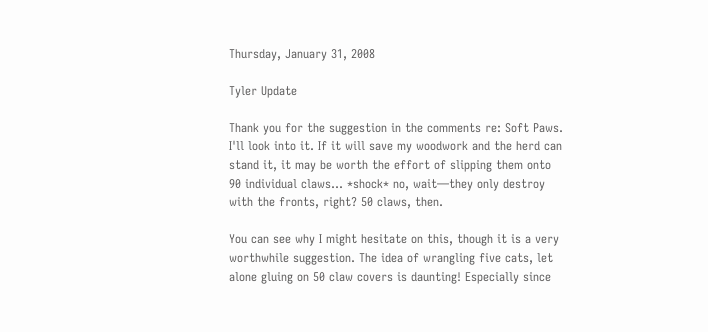Thursday, January 31, 2008

Tyler Update

Thank you for the suggestion in the comments re: Soft Paws. I'll look into it. If it will save my woodwork and the herd can stand it, it may be worth the effort of slipping them onto 90 individual claws... *shock* no, wait—they only destroy with the fronts, right? 50 claws, then.

You can see why I might hesitate on this, though it is a very worthwhile suggestion. The idea of wrangling five cats, let alone gluing on 50 claw covers is daunting! Especially since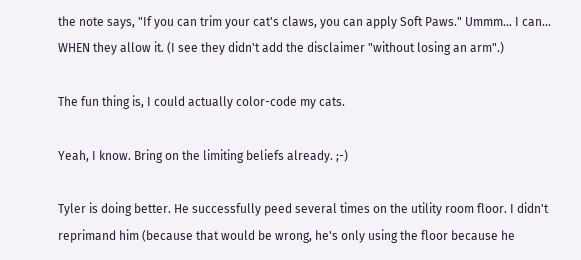the note says, "If you can trim your cat's claws, you can apply Soft Paws." Ummm... I can... WHEN they allow it. (I see they didn't add the disclaimer "without losing an arm".)

The fun thing is, I could actually color-code my cats.

Yeah, I know. Bring on the limiting beliefs already. ;-)

Tyler is doing better. He successfully peed several times on the utility room floor. I didn't reprimand him (because that would be wrong, he's only using the floor because he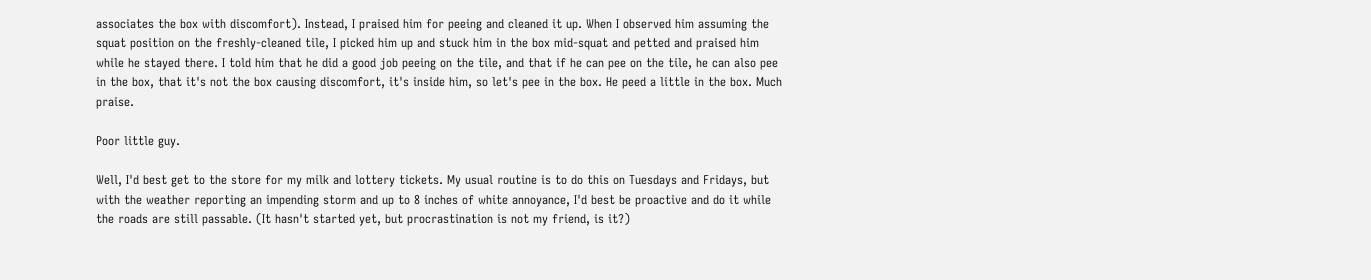associates the box with discomfort). Instead, I praised him for peeing and cleaned it up. When I observed him assuming the squat position on the freshly-cleaned tile, I picked him up and stuck him in the box mid-squat and petted and praised him while he stayed there. I told him that he did a good job peeing on the tile, and that if he can pee on the tile, he can also pee in the box, that it's not the box causing discomfort, it's inside him, so let's pee in the box. He peed a little in the box. Much praise.

Poor little guy.

Well, I'd best get to the store for my milk and lottery tickets. My usual routine is to do this on Tuesdays and Fridays, but with the weather reporting an impending storm and up to 8 inches of white annoyance, I'd best be proactive and do it while the roads are still passable. (It hasn't started yet, but procrastination is not my friend, is it?)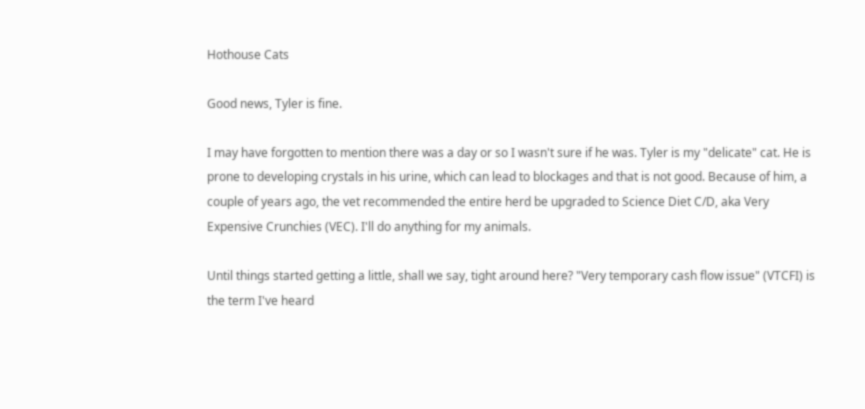Hothouse Cats

Good news, Tyler is fine.

I may have forgotten to mention there was a day or so I wasn't sure if he was. Tyler is my "delicate" cat. He is prone to developing crystals in his urine, which can lead to blockages and that is not good. Because of him, a couple of years ago, the vet recommended the entire herd be upgraded to Science Diet C/D, aka Very Expensive Crunchies (VEC). I'll do anything for my animals.

Until things started getting a little, shall we say, tight around here? "Very temporary cash flow issue" (VTCFI) is the term I've heard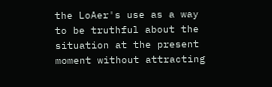the LoAer's use as a way to be truthful about the situation at the present moment without attracting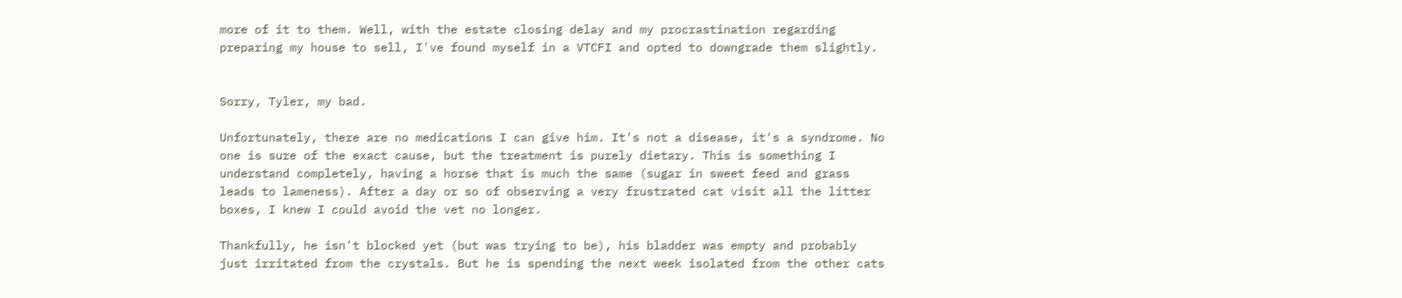more of it to them. Well, with the estate closing delay and my procrastination regarding preparing my house to sell, I've found myself in a VTCFI and opted to downgrade them slightly.


Sorry, Tyler, my bad.

Unfortunately, there are no medications I can give him. It's not a disease, it's a syndrome. No one is sure of the exact cause, but the treatment is purely dietary. This is something I understand completely, having a horse that is much the same (sugar in sweet feed and grass leads to lameness). After a day or so of observing a very frustrated cat visit all the litter boxes, I knew I could avoid the vet no longer.

Thankfully, he isn't blocked yet (but was trying to be), his bladder was empty and probably just irritated from the crystals. But he is spending the next week isolated from the other cats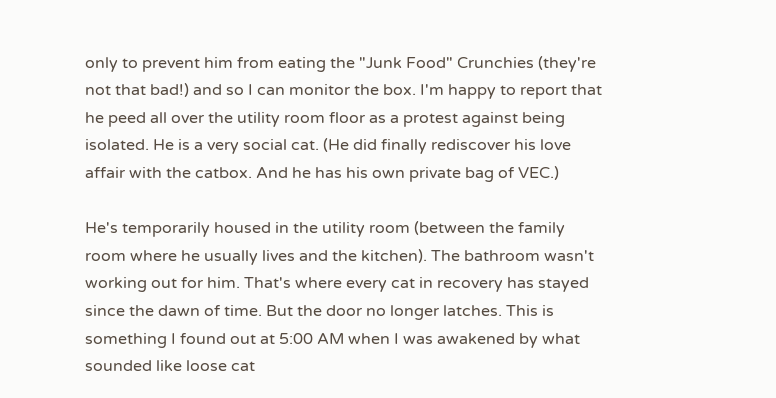only to prevent him from eating the "Junk Food" Crunchies (they're not that bad!) and so I can monitor the box. I'm happy to report that he peed all over the utility room floor as a protest against being isolated. He is a very social cat. (He did finally rediscover his love affair with the catbox. And he has his own private bag of VEC.)

He's temporarily housed in the utility room (between the family room where he usually lives and the kitchen). The bathroom wasn't working out for him. That's where every cat in recovery has stayed since the dawn of time. But the door no longer latches. This is something I found out at 5:00 AM when I was awakened by what sounded like loose cat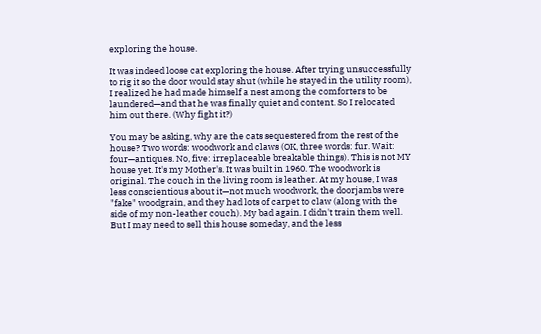exploring the house.

It was indeed loose cat exploring the house. After trying unsuccessfully to rig it so the door would stay shut (while he stayed in the utility room), I realized he had made himself a nest among the comforters to be laundered—and that he was finally quiet and content. So I relocated him out there. (Why fight it?)

You may be asking, why are the cats sequestered from the rest of the house? Two words: woodwork and claws (OK, three words: fur. Wait: four—antiques. No, five: irreplaceable breakable things). This is not MY house yet. It's my Mother's. It was built in 1960. The woodwork is original. The couch in the living room is leather. At my house, I was less conscientious about it—not much woodwork, the doorjambs were "fake" woodgrain, and they had lots of carpet to claw (along with the side of my non-leather couch). My bad again. I didn't train them well. But I may need to sell this house someday, and the less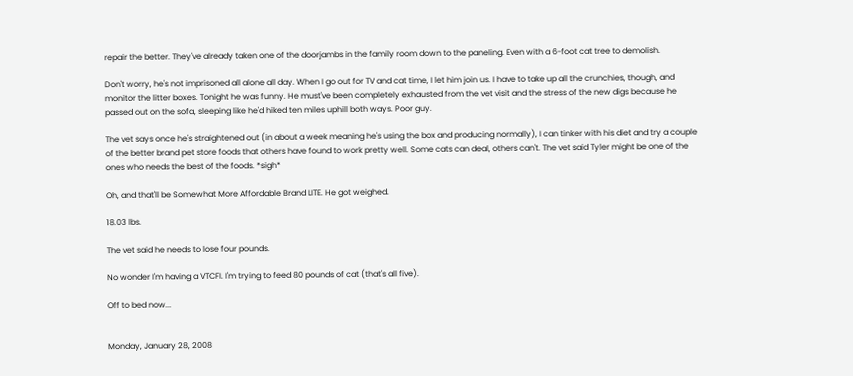repair the better. They've already taken one of the doorjambs in the family room down to the paneling. Even with a 6-foot cat tree to demolish.

Don't worry, he's not imprisoned all alone all day. When I go out for TV and cat time, I let him join us. I have to take up all the crunchies, though, and monitor the litter boxes. Tonight he was funny. He must've been completely exhausted from the vet visit and the stress of the new digs because he passed out on the sofa, sleeping like he'd hiked ten miles uphill both ways. Poor guy.

The vet says once he's straightened out (in about a week meaning he's using the box and producing normally), I can tinker with his diet and try a couple of the better brand pet store foods that others have found to work pretty well. Some cats can deal, others can't. The vet said Tyler might be one of the ones who needs the best of the foods. *sigh*

Oh, and that'll be Somewhat More Affordable Brand LITE. He got weighed.

18.03 lbs.

The vet said he needs to lose four pounds.

No wonder I'm having a VTCFI. I'm trying to feed 80 pounds of cat (that's all five).

Off to bed now...


Monday, January 28, 2008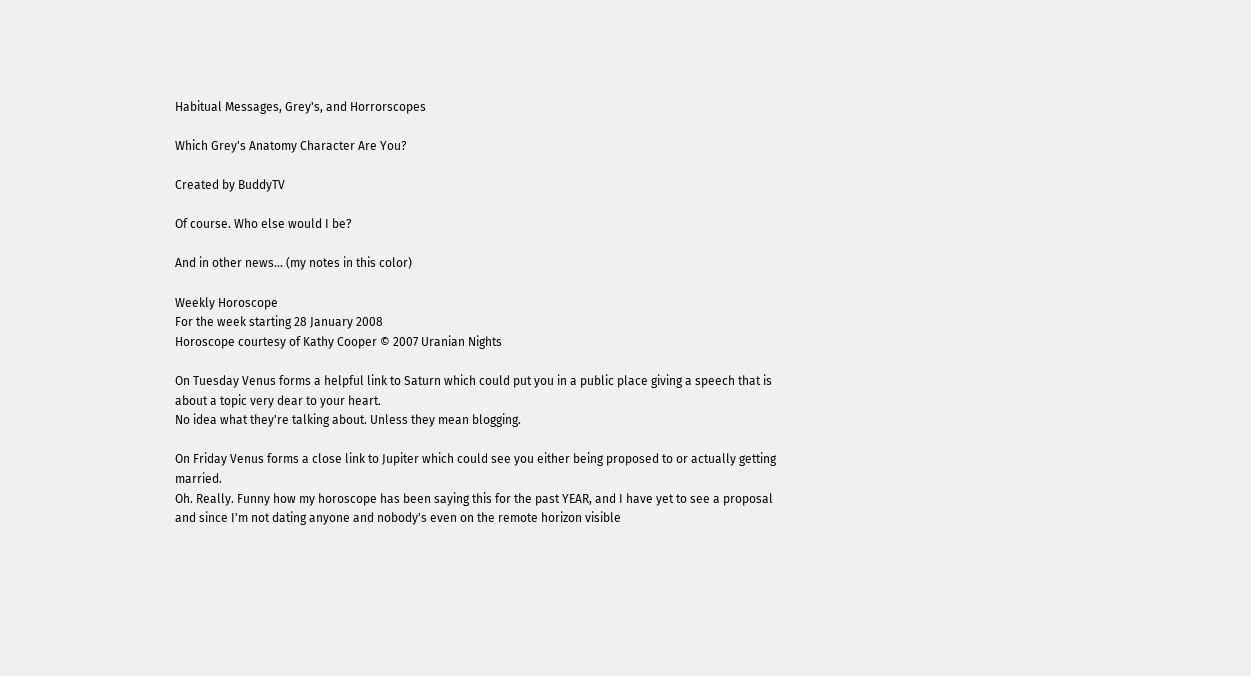Habitual Messages, Grey's, and Horrorscopes

Which Grey's Anatomy Character Are You?

Created by BuddyTV

Of course. Who else would I be?

And in other news... (my notes in this color)

Weekly Horoscope
For the week starting 28 January 2008
Horoscope courtesy of Kathy Cooper © 2007 Uranian Nights

On Tuesday Venus forms a helpful link to Saturn which could put you in a public place giving a speech that is about a topic very dear to your heart.
No idea what they're talking about. Unless they mean blogging.

On Friday Venus forms a close link to Jupiter which could see you either being proposed to or actually getting married.
Oh. Really. Funny how my horoscope has been saying this for the past YEAR, and I have yet to see a proposal and since I'm not dating anyone and nobody's even on the remote horizon visible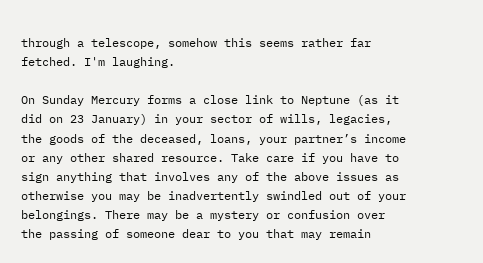through a telescope, somehow this seems rather far fetched. I'm laughing.

On Sunday Mercury forms a close link to Neptune (as it did on 23 January) in your sector of wills, legacies, the goods of the deceased, loans, your partner’s income or any other shared resource. Take care if you have to sign anything that involves any of the above issues as otherwise you may be inadvertently swindled out of your belongings. There may be a mystery or confusion over the passing of someone dear to you that may remain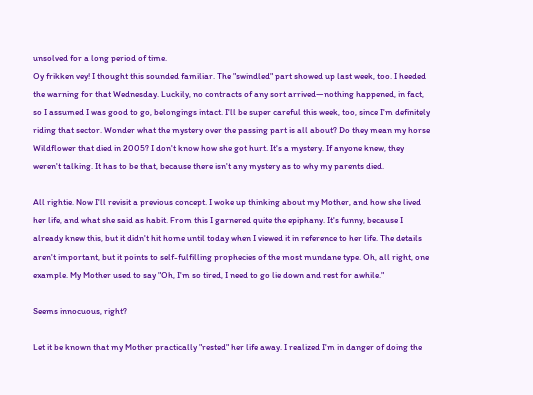unsolved for a long period of time.
Oy frikken vey! I thought this sounded familiar. The "swindled" part showed up last week, too. I heeded the warning for that Wednesday. Luckily, no contracts of any sort arrived—nothing happened, in fact, so I assumed I was good to go, belongings intact. I'll be super careful this week, too, since I'm definitely riding that sector. Wonder what the mystery over the passing part is all about? Do they mean my horse Wildflower that died in 2005? I don't know how she got hurt. It's a mystery. If anyone knew, they weren't talking. It has to be that, because there isn't any mystery as to why my parents died.

All rightie. Now I'll revisit a previous concept. I woke up thinking about my Mother, and how she lived her life, and what she said as habit. From this I garnered quite the epiphany. It's funny, because I already knew this, but it didn't hit home until today when I viewed it in reference to her life. The details aren't important, but it points to self-fulfilling prophecies of the most mundane type. Oh, all right, one example. My Mother used to say "Oh, I'm so tired, I need to go lie down and rest for awhile."

Seems innocuous, right?

Let it be known that my Mother practically "rested" her life away. I realized I'm in danger of doing the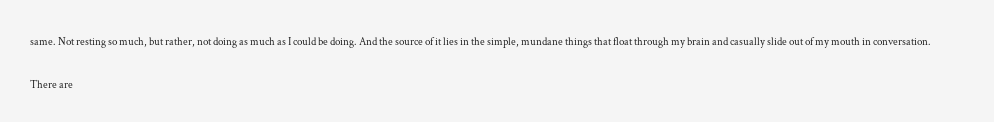same. Not resting so much, but rather, not doing as much as I could be doing. And the source of it lies in the simple, mundane things that float through my brain and casually slide out of my mouth in conversation.

There are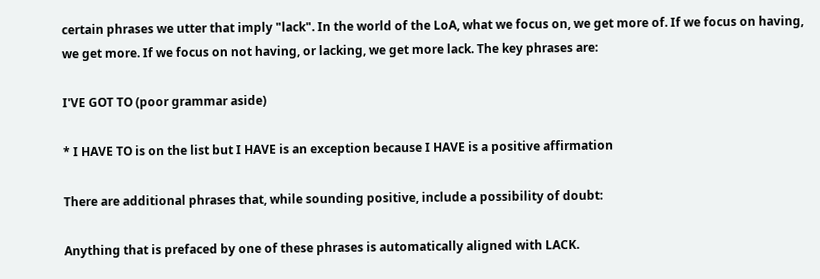certain phrases we utter that imply "lack". In the world of the LoA, what we focus on, we get more of. If we focus on having, we get more. If we focus on not having, or lacking, we get more lack. The key phrases are:

I'VE GOT TO (poor grammar aside)

* I HAVE TO is on the list but I HAVE is an exception because I HAVE is a positive affirmation

There are additional phrases that, while sounding positive, include a possibility of doubt:

Anything that is prefaced by one of these phrases is automatically aligned with LACK.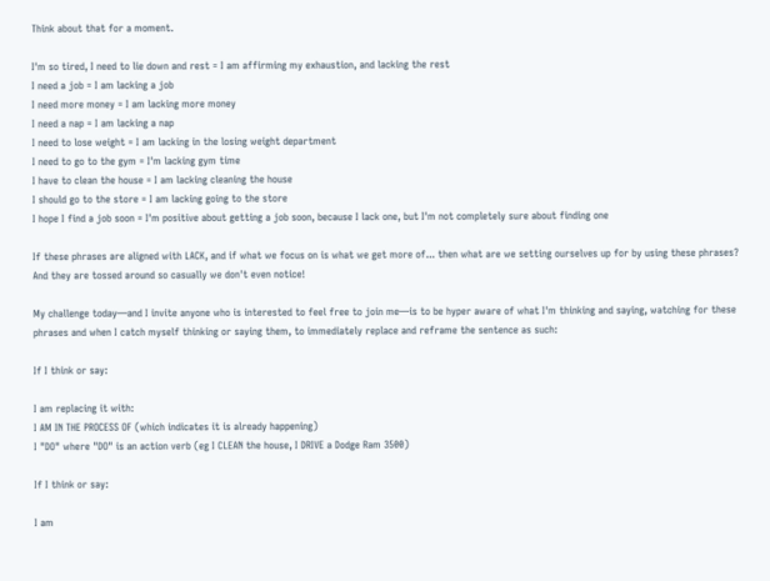Think about that for a moment.

I'm so tired, I need to lie down and rest = I am affirming my exhaustion, and lacking the rest
I need a job = I am lacking a job
I need more money = I am lacking more money
I need a nap = I am lacking a nap
I need to lose weight = I am lacking in the losing weight department
I need to go to the gym = I'm lacking gym time
I have to clean the house = I am lacking cleaning the house
I should go to the store = I am lacking going to the store
I hope I find a job soon = I'm positive about getting a job soon, because I lack one, but I'm not completely sure about finding one

If these phrases are aligned with LACK, and if what we focus on is what we get more of... then what are we setting ourselves up for by using these phrases? And they are tossed around so casually we don't even notice!

My challenge today—and I invite anyone who is interested to feel free to join me—is to be hyper aware of what I'm thinking and saying, watching for these phrases and when I catch myself thinking or saying them, to immediately replace and reframe the sentence as such:

If I think or say:

I am replacing it with:
I AM IN THE PROCESS OF (which indicates it is already happening)
I "DO" where "DO" is an action verb (eg I CLEAN the house, I DRIVE a Dodge Ram 3500)

If I think or say:

I am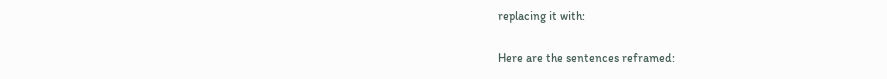replacing it with:

Here are the sentences reframed: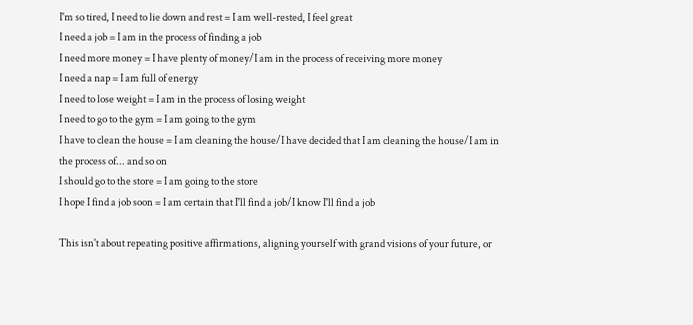I'm so tired, I need to lie down and rest = I am well-rested, I feel great
I need a job = I am in the process of finding a job
I need more money = I have plenty of money/I am in the process of receiving more money
I need a nap = I am full of energy
I need to lose weight = I am in the process of losing weight
I need to go to the gym = I am going to the gym
I have to clean the house = I am cleaning the house/I have decided that I am cleaning the house/I am in the process of... and so on
I should go to the store = I am going to the store
I hope I find a job soon = I am certain that I'll find a job/I know I'll find a job

This isn't about repeating positive affirmations, aligning yourself with grand visions of your future, or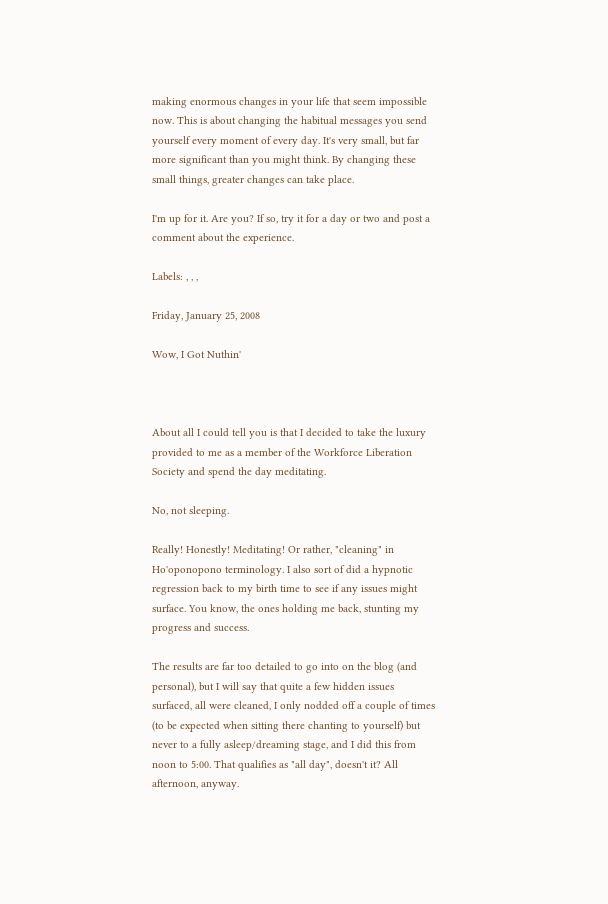making enormous changes in your life that seem impossible now. This is about changing the habitual messages you send yourself every moment of every day. It's very small, but far more significant than you might think. By changing these small things, greater changes can take place.

I'm up for it. Are you? If so, try it for a day or two and post a comment about the experience.

Labels: , , ,

Friday, January 25, 2008

Wow, I Got Nuthin'



About all I could tell you is that I decided to take the luxury provided to me as a member of the Workforce Liberation Society and spend the day meditating.

No, not sleeping.

Really! Honestly! Meditating! Or rather, "cleaning" in Ho'oponopono terminology. I also sort of did a hypnotic regression back to my birth time to see if any issues might surface. You know, the ones holding me back, stunting my progress and success.

The results are far too detailed to go into on the blog (and personal), but I will say that quite a few hidden issues surfaced, all were cleaned, I only nodded off a couple of times (to be expected when sitting there chanting to yourself) but never to a fully asleep/dreaming stage, and I did this from noon to 5:00. That qualifies as "all day", doesn't it? All afternoon, anyway.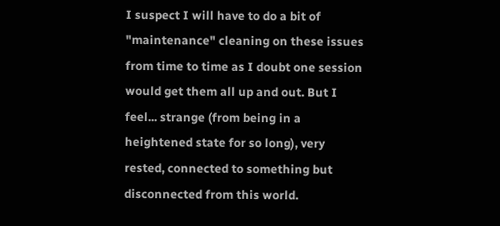I suspect I will have to do a bit of "maintenance" cleaning on these issues from time to time as I doubt one session would get them all up and out. But I feel... strange (from being in a heightened state for so long), very rested, connected to something but disconnected from this world.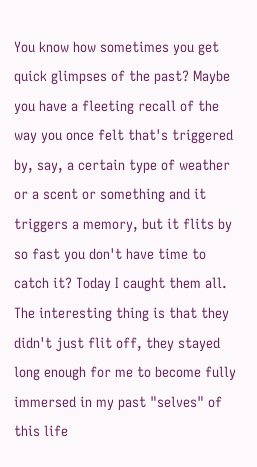You know how sometimes you get quick glimpses of the past? Maybe you have a fleeting recall of the way you once felt that's triggered by, say, a certain type of weather or a scent or something and it triggers a memory, but it flits by so fast you don't have time to catch it? Today I caught them all. The interesting thing is that they didn't just flit off, they stayed long enough for me to become fully immersed in my past "selves" of this life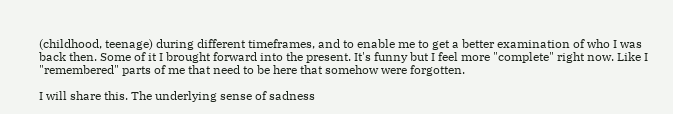(childhood, teenage) during different timeframes, and to enable me to get a better examination of who I was back then. Some of it I brought forward into the present. It's funny but I feel more "complete" right now. Like I "remembered" parts of me that need to be here that somehow were forgotten.

I will share this. The underlying sense of sadness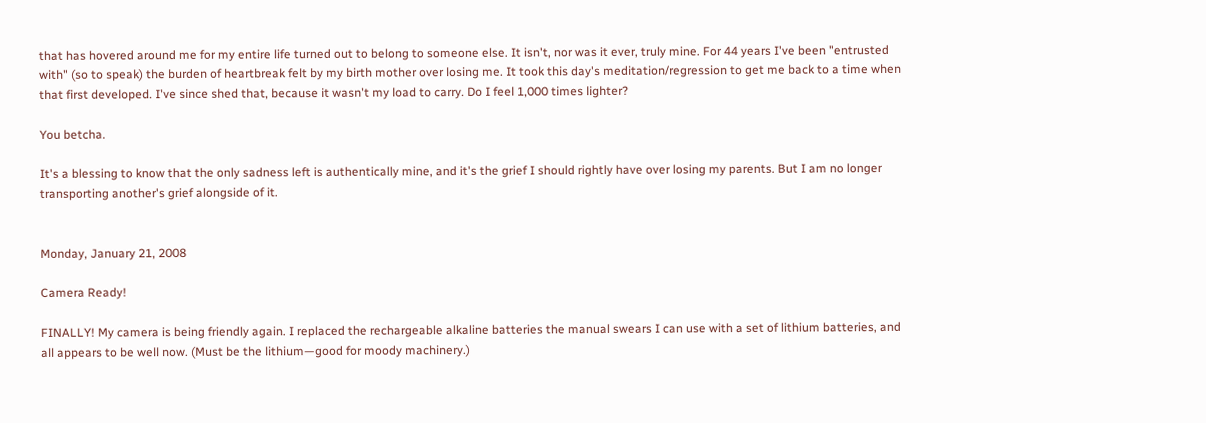that has hovered around me for my entire life turned out to belong to someone else. It isn't, nor was it ever, truly mine. For 44 years I've been "entrusted with" (so to speak) the burden of heartbreak felt by my birth mother over losing me. It took this day's meditation/regression to get me back to a time when that first developed. I've since shed that, because it wasn't my load to carry. Do I feel 1,000 times lighter?

You betcha.

It's a blessing to know that the only sadness left is authentically mine, and it's the grief I should rightly have over losing my parents. But I am no longer transporting another's grief alongside of it.


Monday, January 21, 2008

Camera Ready!

FINALLY! My camera is being friendly again. I replaced the rechargeable alkaline batteries the manual swears I can use with a set of lithium batteries, and all appears to be well now. (Must be the lithium—good for moody machinery.)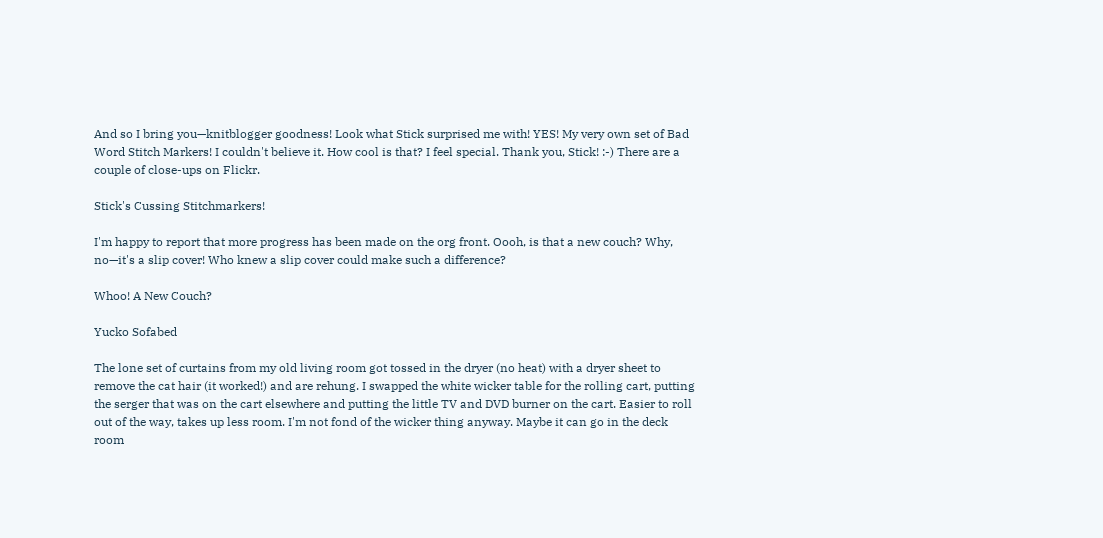And so I bring you—knitblogger goodness! Look what Stick surprised me with! YES! My very own set of Bad Word Stitch Markers! I couldn't believe it. How cool is that? I feel special. Thank you, Stick! :-) There are a couple of close-ups on Flickr.

Stick's Cussing Stitchmarkers!

I'm happy to report that more progress has been made on the org front. Oooh, is that a new couch? Why, no—it's a slip cover! Who knew a slip cover could make such a difference?

Whoo! A New Couch?

Yucko Sofabed

The lone set of curtains from my old living room got tossed in the dryer (no heat) with a dryer sheet to remove the cat hair (it worked!) and are rehung. I swapped the white wicker table for the rolling cart, putting the serger that was on the cart elsewhere and putting the little TV and DVD burner on the cart. Easier to roll out of the way, takes up less room. I'm not fond of the wicker thing anyway. Maybe it can go in the deck room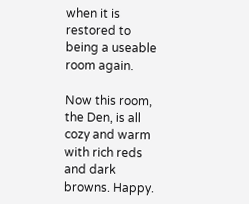when it is restored to being a useable room again.

Now this room, the Den, is all cozy and warm with rich reds and dark browns. Happy.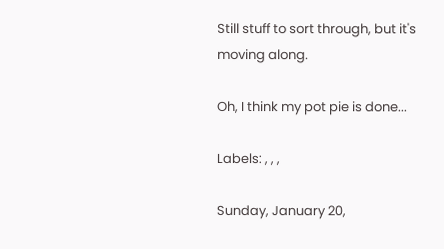Still stuff to sort through, but it's moving along.

Oh, I think my pot pie is done...

Labels: , , ,

Sunday, January 20,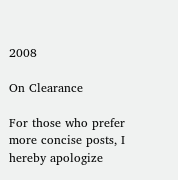2008

On Clearance

For those who prefer more concise posts, I hereby apologize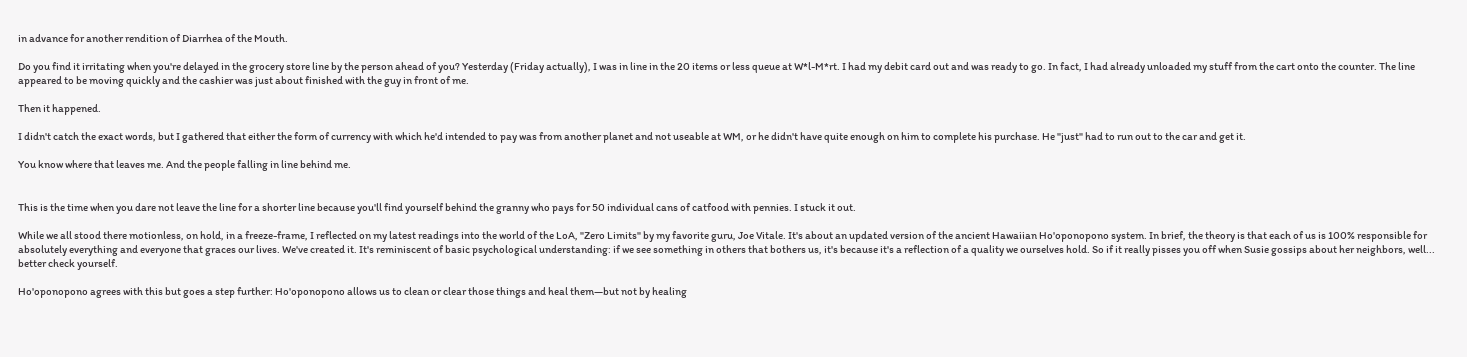in advance for another rendition of Diarrhea of the Mouth.

Do you find it irritating when you're delayed in the grocery store line by the person ahead of you? Yesterday (Friday actually), I was in line in the 20 items or less queue at W*l-M*rt. I had my debit card out and was ready to go. In fact, I had already unloaded my stuff from the cart onto the counter. The line appeared to be moving quickly and the cashier was just about finished with the guy in front of me.

Then it happened.

I didn't catch the exact words, but I gathered that either the form of currency with which he'd intended to pay was from another planet and not useable at WM, or he didn't have quite enough on him to complete his purchase. He "just" had to run out to the car and get it.

You know where that leaves me. And the people falling in line behind me.


This is the time when you dare not leave the line for a shorter line because you'll find yourself behind the granny who pays for 50 individual cans of catfood with pennies. I stuck it out.

While we all stood there motionless, on hold, in a freeze-frame, I reflected on my latest readings into the world of the LoA, "Zero Limits" by my favorite guru, Joe Vitale. It's about an updated version of the ancient Hawaiian Ho'oponopono system. In brief, the theory is that each of us is 100% responsible for absolutely everything and everyone that graces our lives. We've created it. It's reminiscent of basic psychological understanding: if we see something in others that bothers us, it's because it's a reflection of a quality we ourselves hold. So if it really pisses you off when Susie gossips about her neighbors, well... better check yourself.

Ho'oponopono agrees with this but goes a step further: Ho'oponopono allows us to clean or clear those things and heal them—but not by healing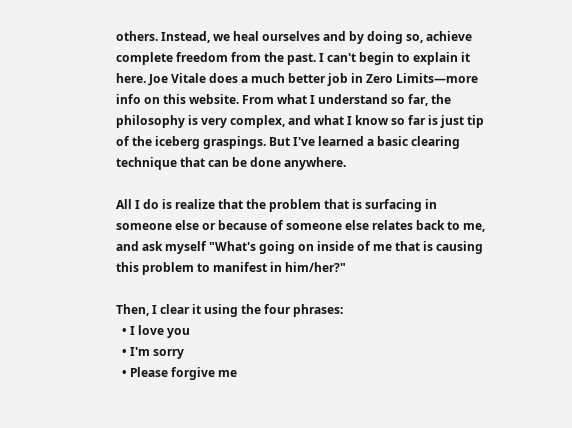others. Instead, we heal ourselves and by doing so, achieve complete freedom from the past. I can't begin to explain it here. Joe Vitale does a much better job in Zero Limits—more info on this website. From what I understand so far, the philosophy is very complex, and what I know so far is just tip of the iceberg graspings. But I've learned a basic clearing technique that can be done anywhere.

All I do is realize that the problem that is surfacing in someone else or because of someone else relates back to me, and ask myself "What's going on inside of me that is causing this problem to manifest in him/her?"

Then, I clear it using the four phrases:
  • I love you
  • I'm sorry
  • Please forgive me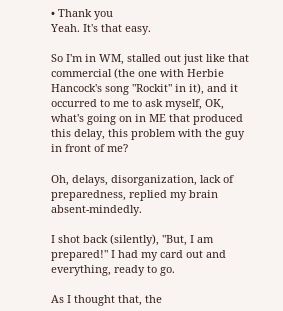• Thank you
Yeah. It's that easy.

So I'm in WM, stalled out just like that commercial (the one with Herbie Hancock's song "Rockit" in it), and it occurred to me to ask myself, OK, what's going on in ME that produced this delay, this problem with the guy in front of me?

Oh, delays, disorganization, lack of preparedness, replied my brain absent-mindedly.

I shot back (silently), "But, I am prepared!" I had my card out and everything, ready to go.

As I thought that, the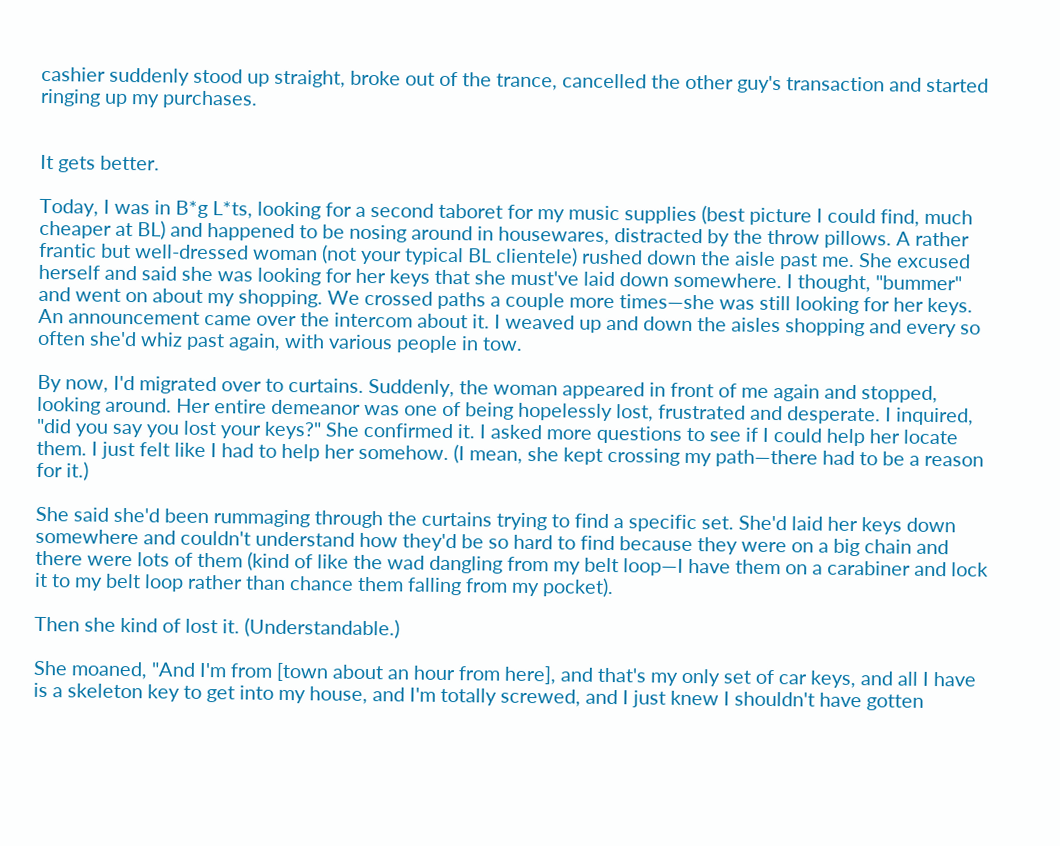cashier suddenly stood up straight, broke out of the trance, cancelled the other guy's transaction and started ringing up my purchases.


It gets better.

Today, I was in B*g L*ts, looking for a second taboret for my music supplies (best picture I could find, much cheaper at BL) and happened to be nosing around in housewares, distracted by the throw pillows. A rather frantic but well-dressed woman (not your typical BL clientele) rushed down the aisle past me. She excused herself and said she was looking for her keys that she must've laid down somewhere. I thought, "bummer" and went on about my shopping. We crossed paths a couple more times—she was still looking for her keys. An announcement came over the intercom about it. I weaved up and down the aisles shopping and every so often she'd whiz past again, with various people in tow.

By now, I'd migrated over to curtains. Suddenly, the woman appeared in front of me again and stopped, looking around. Her entire demeanor was one of being hopelessly lost, frustrated and desperate. I inquired, "did you say you lost your keys?" She confirmed it. I asked more questions to see if I could help her locate them. I just felt like I had to help her somehow. (I mean, she kept crossing my path—there had to be a reason for it.)

She said she'd been rummaging through the curtains trying to find a specific set. She'd laid her keys down somewhere and couldn't understand how they'd be so hard to find because they were on a big chain and there were lots of them (kind of like the wad dangling from my belt loop—I have them on a carabiner and lock it to my belt loop rather than chance them falling from my pocket).

Then she kind of lost it. (Understandable.)

She moaned, "And I'm from [town about an hour from here], and that's my only set of car keys, and all I have is a skeleton key to get into my house, and I'm totally screwed, and I just knew I shouldn't have gotten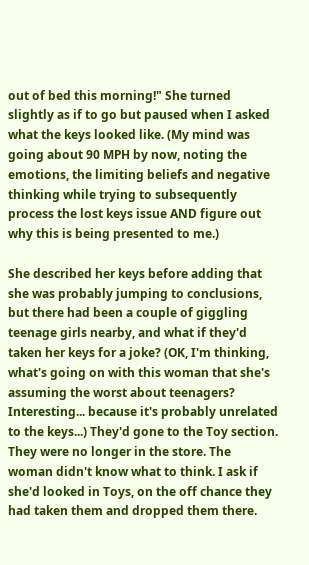out of bed this morning!" She turned slightly as if to go but paused when I asked what the keys looked like. (My mind was going about 90 MPH by now, noting the emotions, the limiting beliefs and negative thinking while trying to subsequently process the lost keys issue AND figure out why this is being presented to me.)

She described her keys before adding that she was probably jumping to conclusions, but there had been a couple of giggling teenage girls nearby, and what if they'd taken her keys for a joke? (OK, I'm thinking, what's going on with this woman that she's assuming the worst about teenagers? Interesting... because it's probably unrelated to the keys...) They'd gone to the Toy section. They were no longer in the store. The woman didn't know what to think. I ask if she'd looked in Toys, on the off chance they had taken them and dropped them there.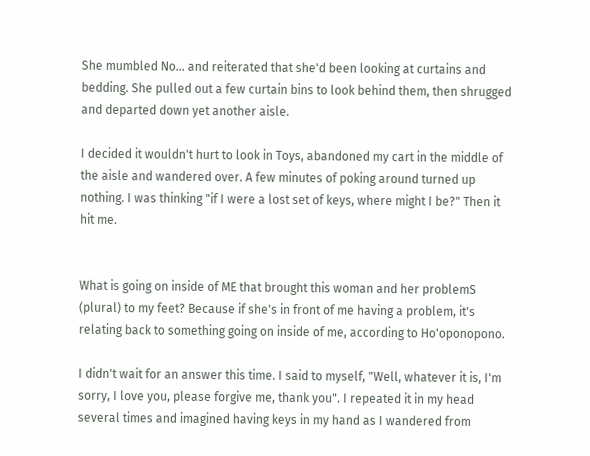She mumbled No... and reiterated that she'd been looking at curtains and bedding. She pulled out a few curtain bins to look behind them, then shrugged and departed down yet another aisle.

I decided it wouldn't hurt to look in Toys, abandoned my cart in the middle of the aisle and wandered over. A few minutes of poking around turned up nothing. I was thinking "if I were a lost set of keys, where might I be?" Then it hit me.


What is going on inside of ME that brought this woman and her problemS (plural) to my feet? Because if she's in front of me having a problem, it's relating back to something going on inside of me, according to Ho'oponopono.

I didn't wait for an answer this time. I said to myself, "Well, whatever it is, I'm sorry, I love you, please forgive me, thank you". I repeated it in my head several times and imagined having keys in my hand as I wandered from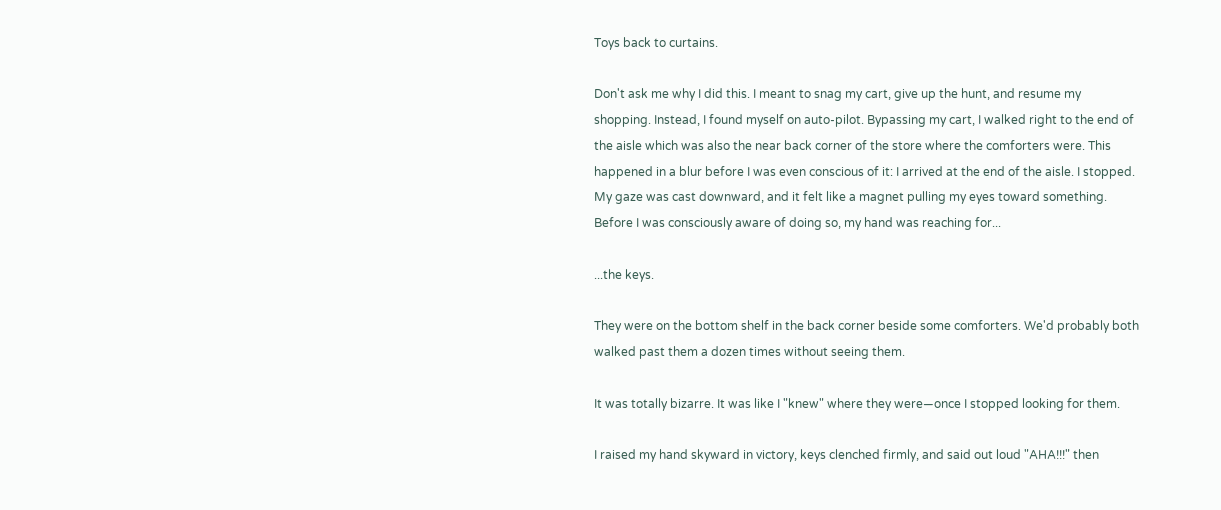Toys back to curtains.

Don't ask me why I did this. I meant to snag my cart, give up the hunt, and resume my shopping. Instead, I found myself on auto-pilot. Bypassing my cart, I walked right to the end of the aisle which was also the near back corner of the store where the comforters were. This happened in a blur before I was even conscious of it: I arrived at the end of the aisle. I stopped. My gaze was cast downward, and it felt like a magnet pulling my eyes toward something. Before I was consciously aware of doing so, my hand was reaching for...

...the keys.

They were on the bottom shelf in the back corner beside some comforters. We'd probably both walked past them a dozen times without seeing them.

It was totally bizarre. It was like I "knew" where they were—once I stopped looking for them.

I raised my hand skyward in victory, keys clenched firmly, and said out loud "AHA!!!" then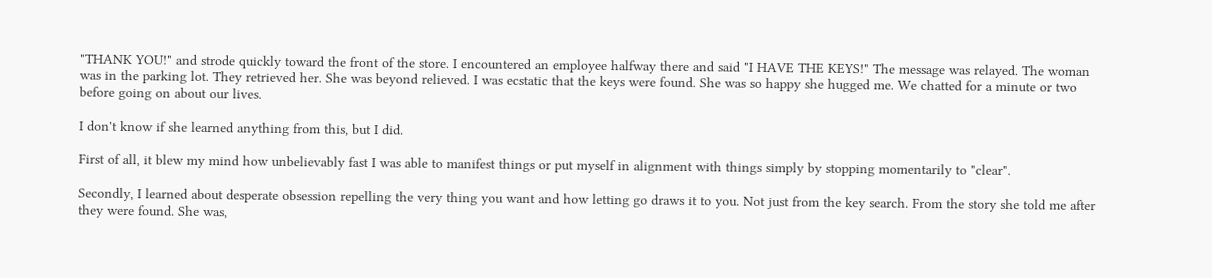"THANK YOU!" and strode quickly toward the front of the store. I encountered an employee halfway there and said "I HAVE THE KEYS!" The message was relayed. The woman was in the parking lot. They retrieved her. She was beyond relieved. I was ecstatic that the keys were found. She was so happy she hugged me. We chatted for a minute or two before going on about our lives.

I don't know if she learned anything from this, but I did.

First of all, it blew my mind how unbelievably fast I was able to manifest things or put myself in alignment with things simply by stopping momentarily to "clear".

Secondly, I learned about desperate obsession repelling the very thing you want and how letting go draws it to you. Not just from the key search. From the story she told me after they were found. She was,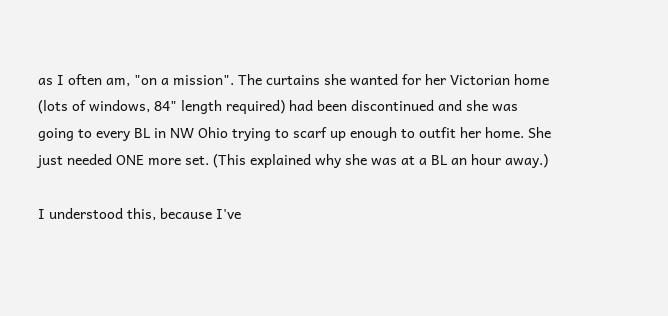as I often am, "on a mission". The curtains she wanted for her Victorian home (lots of windows, 84" length required) had been discontinued and she was going to every BL in NW Ohio trying to scarf up enough to outfit her home. She just needed ONE more set. (This explained why she was at a BL an hour away.)

I understood this, because I've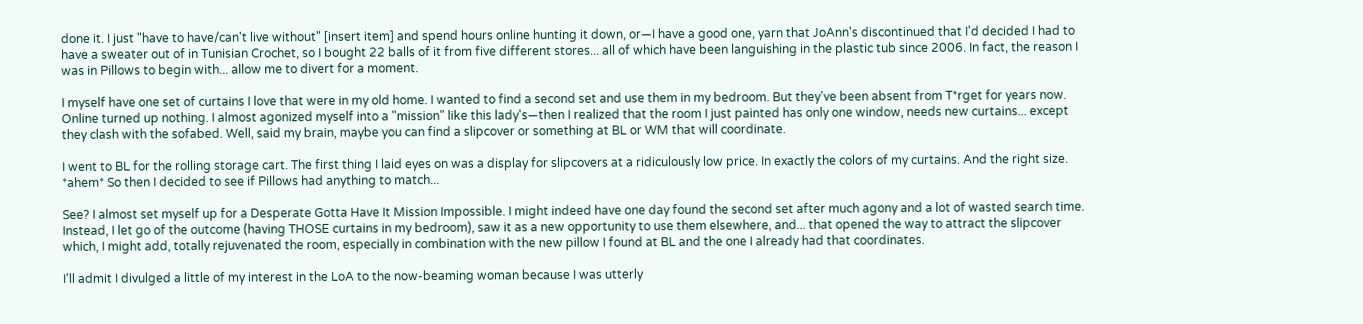done it. I just "have to have/can't live without" [insert item] and spend hours online hunting it down, or—I have a good one, yarn that JoAnn's discontinued that I'd decided I had to have a sweater out of in Tunisian Crochet, so I bought 22 balls of it from five different stores... all of which have been languishing in the plastic tub since 2006. In fact, the reason I was in Pillows to begin with... allow me to divert for a moment.

I myself have one set of curtains I love that were in my old home. I wanted to find a second set and use them in my bedroom. But they've been absent from T*rget for years now. Online turned up nothing. I almost agonized myself into a "mission" like this lady's—then I realized that the room I just painted has only one window, needs new curtains... except they clash with the sofabed. Well, said my brain, maybe you can find a slipcover or something at BL or WM that will coordinate.

I went to BL for the rolling storage cart. The first thing I laid eyes on was a display for slipcovers at a ridiculously low price. In exactly the colors of my curtains. And the right size. *ahem* So then I decided to see if Pillows had anything to match...

See? I almost set myself up for a Desperate Gotta Have It Mission Impossible. I might indeed have one day found the second set after much agony and a lot of wasted search time. Instead, I let go of the outcome (having THOSE curtains in my bedroom), saw it as a new opportunity to use them elsewhere, and... that opened the way to attract the slipcover which, I might add, totally rejuvenated the room, especially in combination with the new pillow I found at BL and the one I already had that coordinates.

I'll admit I divulged a little of my interest in the LoA to the now-beaming woman because I was utterly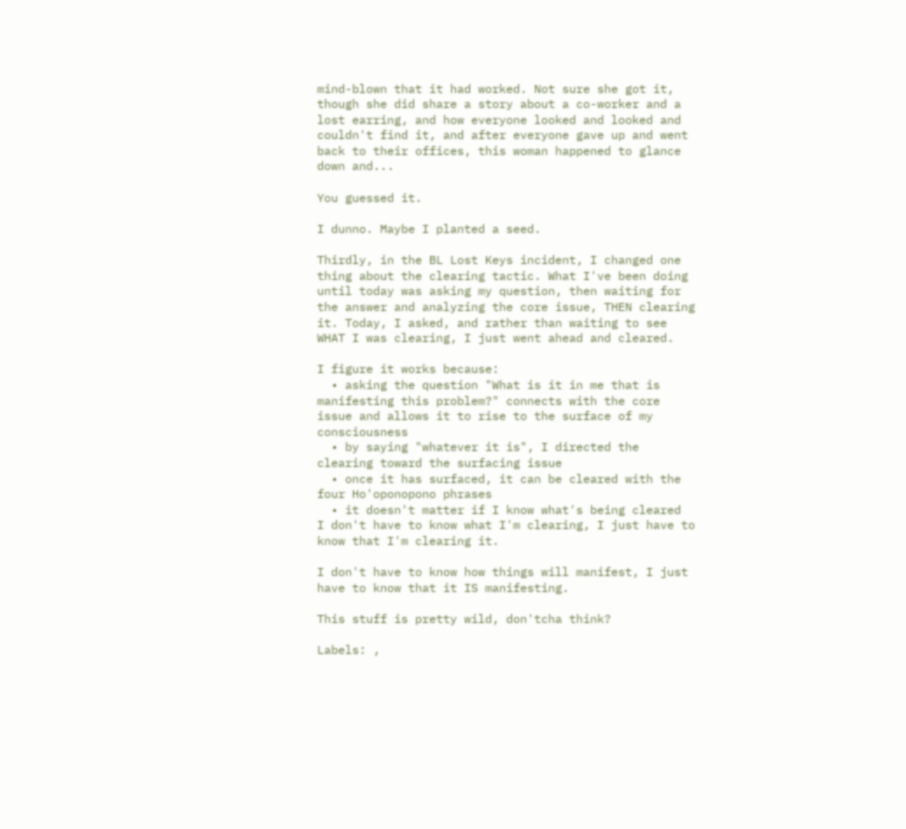mind-blown that it had worked. Not sure she got it, though she did share a story about a co-worker and a lost earring, and how everyone looked and looked and couldn't find it, and after everyone gave up and went back to their offices, this woman happened to glance down and...

You guessed it.

I dunno. Maybe I planted a seed.

Thirdly, in the BL Lost Keys incident, I changed one thing about the clearing tactic. What I've been doing until today was asking my question, then waiting for the answer and analyzing the core issue, THEN clearing it. Today, I asked, and rather than waiting to see WHAT I was clearing, I just went ahead and cleared.

I figure it works because:
  • asking the question "What is it in me that is manifesting this problem?" connects with the core issue and allows it to rise to the surface of my consciousness
  • by saying "whatever it is", I directed the clearing toward the surfacing issue
  • once it has surfaced, it can be cleared with the four Ho'oponopono phrases
  • it doesn't matter if I know what's being cleared
I don't have to know what I'm clearing, I just have to know that I'm clearing it.

I don't have to know how things will manifest, I just have to know that it IS manifesting.

This stuff is pretty wild, don'tcha think?

Labels: ,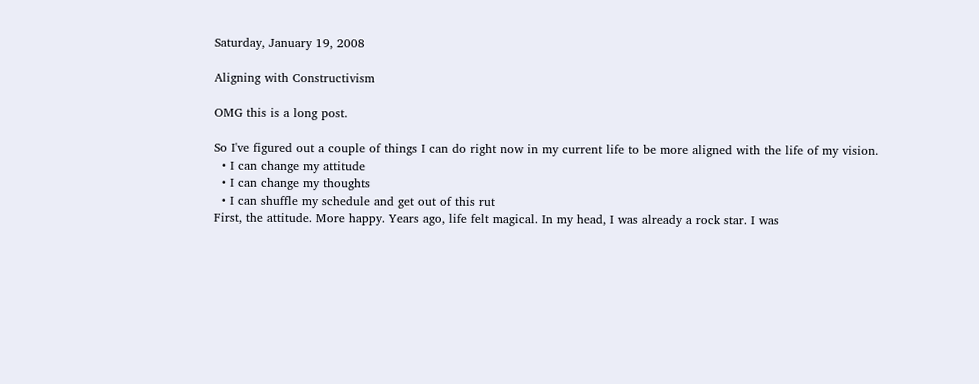Saturday, January 19, 2008

Aligning with Constructivism

OMG this is a long post.

So I've figured out a couple of things I can do right now in my current life to be more aligned with the life of my vision.
  • I can change my attitude
  • I can change my thoughts
  • I can shuffle my schedule and get out of this rut
First, the attitude. More happy. Years ago, life felt magical. In my head, I was already a rock star. I was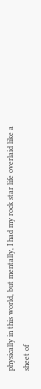physically in this world, but mentally, I had my rock star life overlaid like a sheet of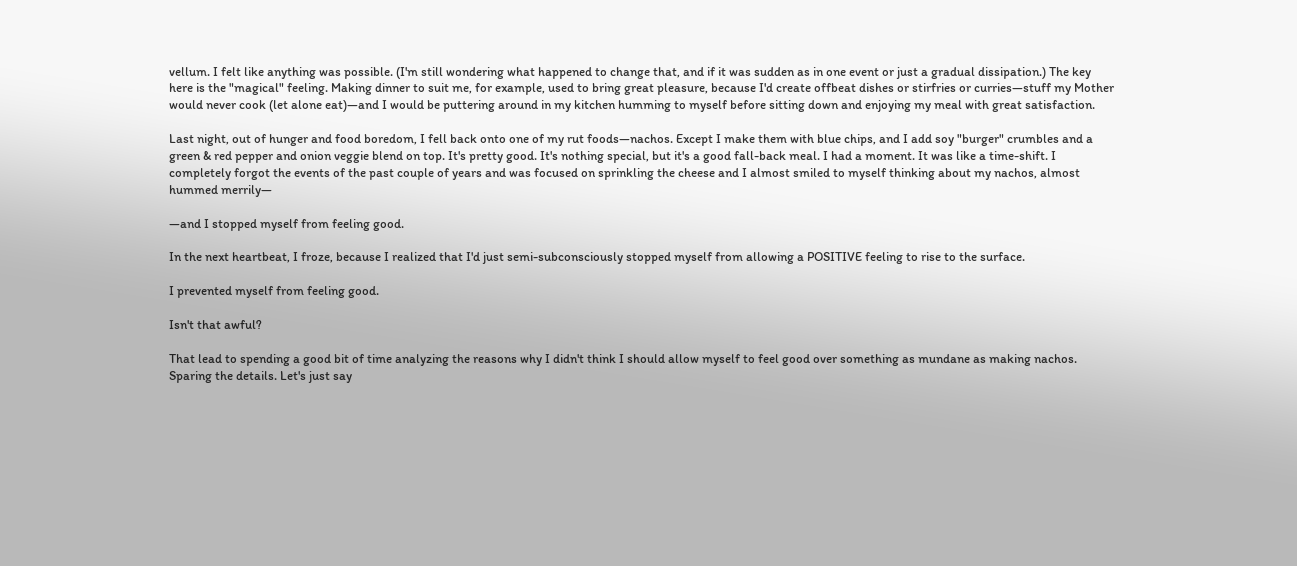vellum. I felt like anything was possible. (I'm still wondering what happened to change that, and if it was sudden as in one event or just a gradual dissipation.) The key here is the "magical" feeling. Making dinner to suit me, for example, used to bring great pleasure, because I'd create offbeat dishes or stirfries or curries—stuff my Mother would never cook (let alone eat)—and I would be puttering around in my kitchen humming to myself before sitting down and enjoying my meal with great satisfaction.

Last night, out of hunger and food boredom, I fell back onto one of my rut foods—nachos. Except I make them with blue chips, and I add soy "burger" crumbles and a green & red pepper and onion veggie blend on top. It's pretty good. It's nothing special, but it's a good fall-back meal. I had a moment. It was like a time-shift. I completely forgot the events of the past couple of years and was focused on sprinkling the cheese and I almost smiled to myself thinking about my nachos, almost hummed merrily—

—and I stopped myself from feeling good.

In the next heartbeat, I froze, because I realized that I'd just semi-subconsciously stopped myself from allowing a POSITIVE feeling to rise to the surface.

I prevented myself from feeling good.

Isn't that awful?

That lead to spending a good bit of time analyzing the reasons why I didn't think I should allow myself to feel good over something as mundane as making nachos. Sparing the details. Let's just say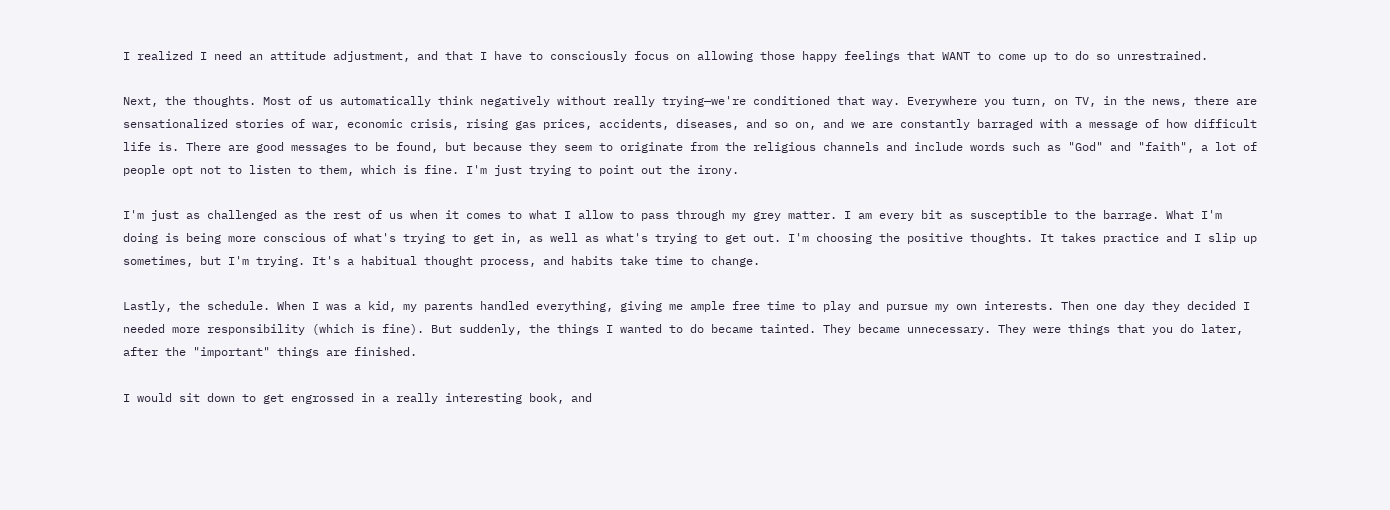I realized I need an attitude adjustment, and that I have to consciously focus on allowing those happy feelings that WANT to come up to do so unrestrained.

Next, the thoughts. Most of us automatically think negatively without really trying—we're conditioned that way. Everywhere you turn, on TV, in the news, there are sensationalized stories of war, economic crisis, rising gas prices, accidents, diseases, and so on, and we are constantly barraged with a message of how difficult life is. There are good messages to be found, but because they seem to originate from the religious channels and include words such as "God" and "faith", a lot of people opt not to listen to them, which is fine. I'm just trying to point out the irony.

I'm just as challenged as the rest of us when it comes to what I allow to pass through my grey matter. I am every bit as susceptible to the barrage. What I'm doing is being more conscious of what's trying to get in, as well as what's trying to get out. I'm choosing the positive thoughts. It takes practice and I slip up sometimes, but I'm trying. It's a habitual thought process, and habits take time to change.

Lastly, the schedule. When I was a kid, my parents handled everything, giving me ample free time to play and pursue my own interests. Then one day they decided I needed more responsibility (which is fine). But suddenly, the things I wanted to do became tainted. They became unnecessary. They were things that you do later, after the "important" things are finished.

I would sit down to get engrossed in a really interesting book, and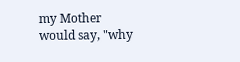my Mother would say, "why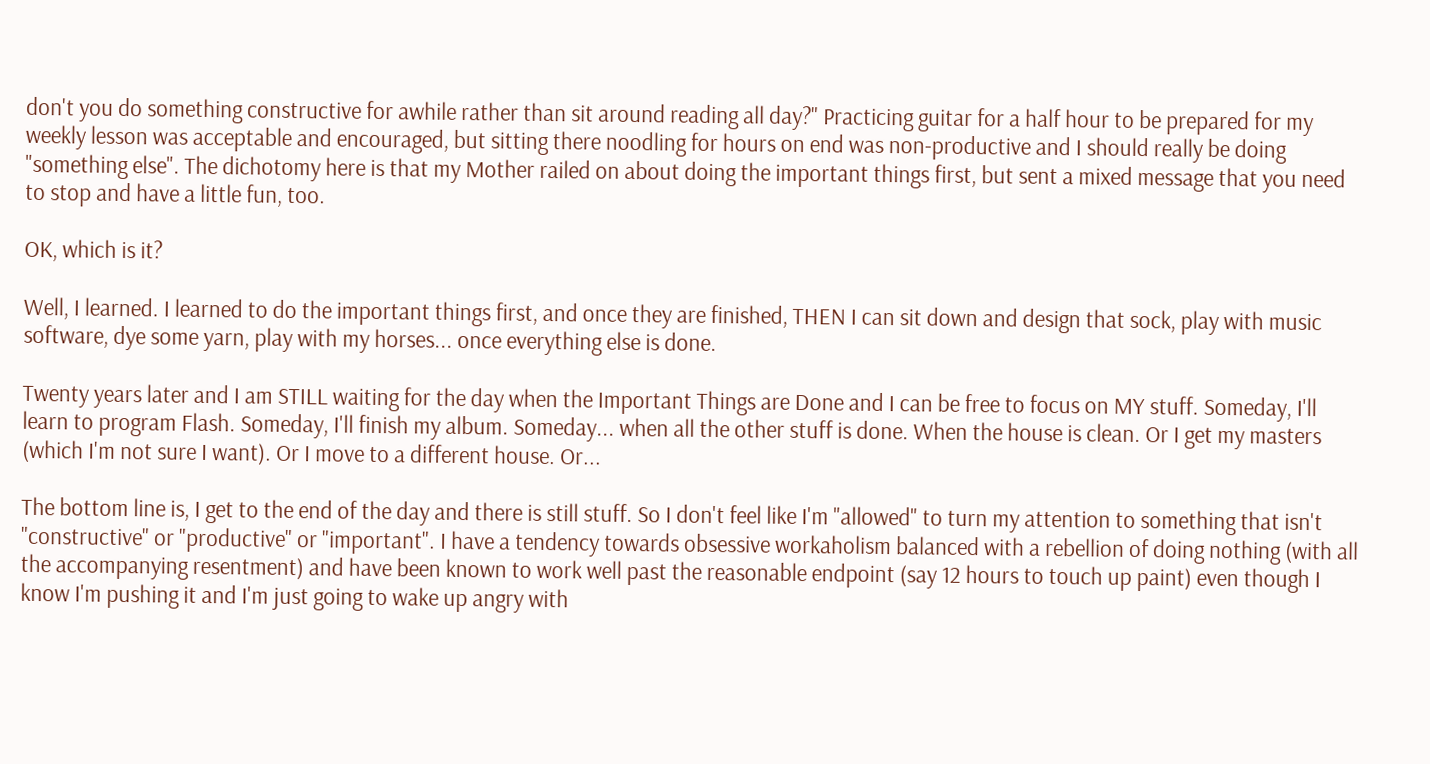don't you do something constructive for awhile rather than sit around reading all day?" Practicing guitar for a half hour to be prepared for my weekly lesson was acceptable and encouraged, but sitting there noodling for hours on end was non-productive and I should really be doing "something else". The dichotomy here is that my Mother railed on about doing the important things first, but sent a mixed message that you need to stop and have a little fun, too.

OK, which is it?

Well, I learned. I learned to do the important things first, and once they are finished, THEN I can sit down and design that sock, play with music software, dye some yarn, play with my horses... once everything else is done.

Twenty years later and I am STILL waiting for the day when the Important Things are Done and I can be free to focus on MY stuff. Someday, I'll learn to program Flash. Someday, I'll finish my album. Someday... when all the other stuff is done. When the house is clean. Or I get my masters (which I'm not sure I want). Or I move to a different house. Or...

The bottom line is, I get to the end of the day and there is still stuff. So I don't feel like I'm "allowed" to turn my attention to something that isn't "constructive" or "productive" or "important". I have a tendency towards obsessive workaholism balanced with a rebellion of doing nothing (with all the accompanying resentment) and have been known to work well past the reasonable endpoint (say 12 hours to touch up paint) even though I know I'm pushing it and I'm just going to wake up angry with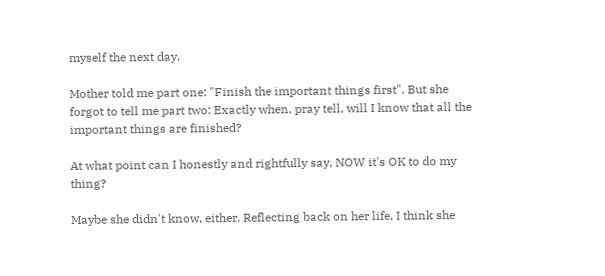myself the next day.

Mother told me part one: "Finish the important things first". But she forgot to tell me part two: Exactly when, pray tell, will I know that all the important things are finished?

At what point can I honestly and rightfully say, NOW it's OK to do my thing?

Maybe she didn't know, either. Reflecting back on her life, I think she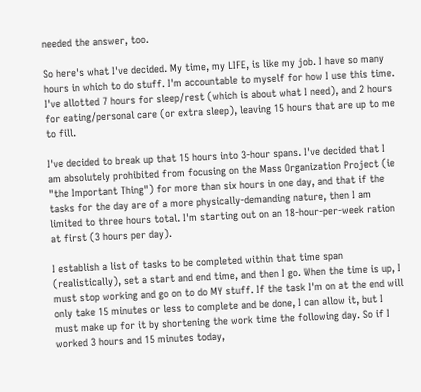needed the answer, too.

So here's what I've decided. My time, my LIFE, is like my job. I have so many hours in which to do stuff. I'm accountable to myself for how I use this time. I've allotted 7 hours for sleep/rest (which is about what I need), and 2 hours for eating/personal care (or extra sleep), leaving 15 hours that are up to me to fill.

I've decided to break up that 15 hours into 3-hour spans. I've decided that I am absolutely prohibited from focusing on the Mass Organization Project (ie "the Important Thing") for more than six hours in one day, and that if the tasks for the day are of a more physically-demanding nature, then I am limited to three hours total. I'm starting out on an 18-hour-per-week ration at first (3 hours per day).

I establish a list of tasks to be completed within that time span (realistically), set a start and end time, and then I go. When the time is up, I must stop working and go on to do MY stuff. If the task I'm on at the end will only take 15 minutes or less to complete and be done, I can allow it, but I must make up for it by shortening the work time the following day. So if I worked 3 hours and 15 minutes today,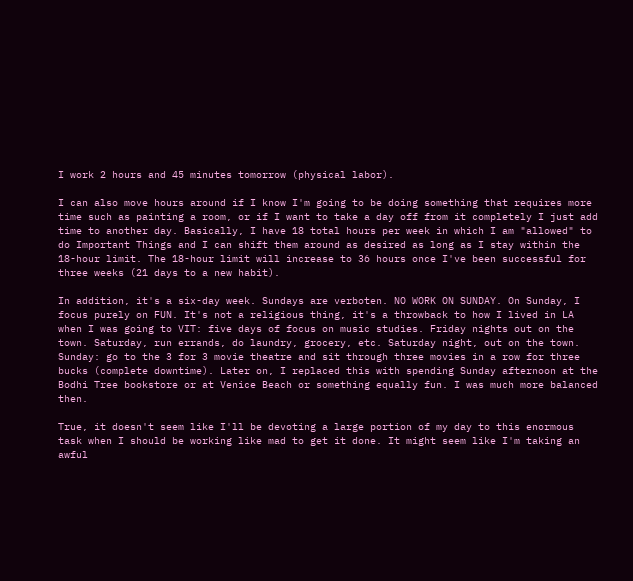I work 2 hours and 45 minutes tomorrow (physical labor).

I can also move hours around if I know I'm going to be doing something that requires more time such as painting a room, or if I want to take a day off from it completely I just add time to another day. Basically, I have 18 total hours per week in which I am "allowed" to do Important Things and I can shift them around as desired as long as I stay within the 18-hour limit. The 18-hour limit will increase to 36 hours once I've been successful for three weeks (21 days to a new habit).

In addition, it's a six-day week. Sundays are verboten. NO WORK ON SUNDAY. On Sunday, I focus purely on FUN. It's not a religious thing, it's a throwback to how I lived in LA when I was going to VIT: five days of focus on music studies. Friday nights out on the town. Saturday, run errands, do laundry, grocery, etc. Saturday night, out on the town. Sunday: go to the 3 for 3 movie theatre and sit through three movies in a row for three bucks (complete downtime). Later on, I replaced this with spending Sunday afternoon at the Bodhi Tree bookstore or at Venice Beach or something equally fun. I was much more balanced then.

True, it doesn't seem like I'll be devoting a large portion of my day to this enormous task when I should be working like mad to get it done. It might seem like I'm taking an awful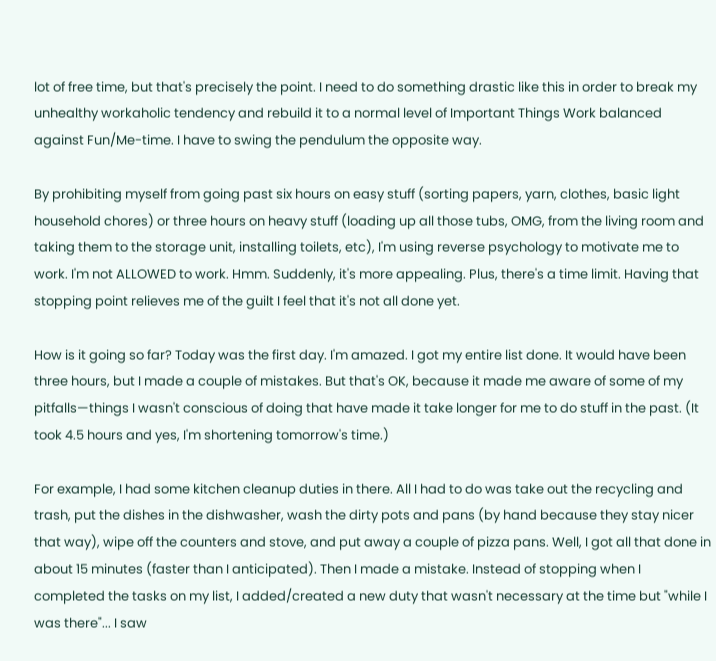lot of free time, but that's precisely the point. I need to do something drastic like this in order to break my unhealthy workaholic tendency and rebuild it to a normal level of Important Things Work balanced against Fun/Me-time. I have to swing the pendulum the opposite way.

By prohibiting myself from going past six hours on easy stuff (sorting papers, yarn, clothes, basic light household chores) or three hours on heavy stuff (loading up all those tubs, OMG, from the living room and taking them to the storage unit, installing toilets, etc), I'm using reverse psychology to motivate me to work. I'm not ALLOWED to work. Hmm. Suddenly, it's more appealing. Plus, there's a time limit. Having that stopping point relieves me of the guilt I feel that it's not all done yet.

How is it going so far? Today was the first day. I'm amazed. I got my entire list done. It would have been three hours, but I made a couple of mistakes. But that's OK, because it made me aware of some of my pitfalls—things I wasn't conscious of doing that have made it take longer for me to do stuff in the past. (It took 4.5 hours and yes, I'm shortening tomorrow's time.)

For example, I had some kitchen cleanup duties in there. All I had to do was take out the recycling and trash, put the dishes in the dishwasher, wash the dirty pots and pans (by hand because they stay nicer that way), wipe off the counters and stove, and put away a couple of pizza pans. Well, I got all that done in about 15 minutes (faster than I anticipated). Then I made a mistake. Instead of stopping when I completed the tasks on my list, I added/created a new duty that wasn't necessary at the time but "while I was there"... I saw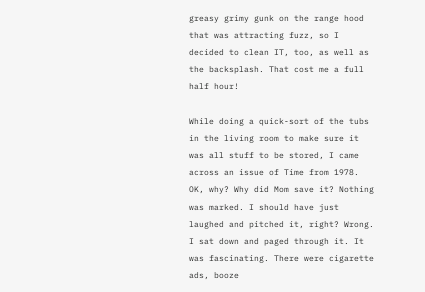greasy grimy gunk on the range hood that was attracting fuzz, so I decided to clean IT, too, as well as the backsplash. That cost me a full half hour!

While doing a quick-sort of the tubs in the living room to make sure it was all stuff to be stored, I came across an issue of Time from 1978. OK, why? Why did Mom save it? Nothing was marked. I should have just laughed and pitched it, right? Wrong. I sat down and paged through it. It was fascinating. There were cigarette ads, booze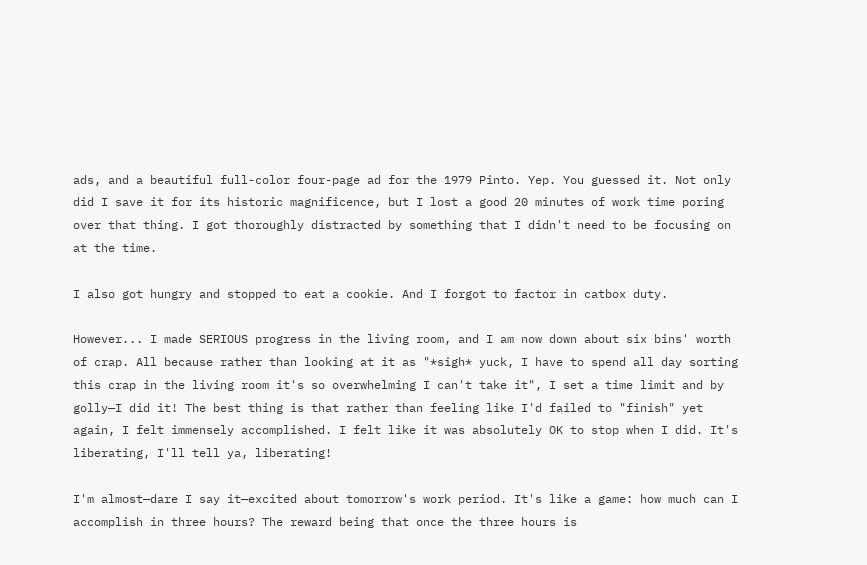ads, and a beautiful full-color four-page ad for the 1979 Pinto. Yep. You guessed it. Not only did I save it for its historic magnificence, but I lost a good 20 minutes of work time poring over that thing. I got thoroughly distracted by something that I didn't need to be focusing on at the time.

I also got hungry and stopped to eat a cookie. And I forgot to factor in catbox duty.

However... I made SERIOUS progress in the living room, and I am now down about six bins' worth of crap. All because rather than looking at it as "*sigh* yuck, I have to spend all day sorting this crap in the living room it's so overwhelming I can't take it", I set a time limit and by golly—I did it! The best thing is that rather than feeling like I'd failed to "finish" yet again, I felt immensely accomplished. I felt like it was absolutely OK to stop when I did. It's liberating, I'll tell ya, liberating!

I'm almost—dare I say it—excited about tomorrow's work period. It's like a game: how much can I accomplish in three hours? The reward being that once the three hours is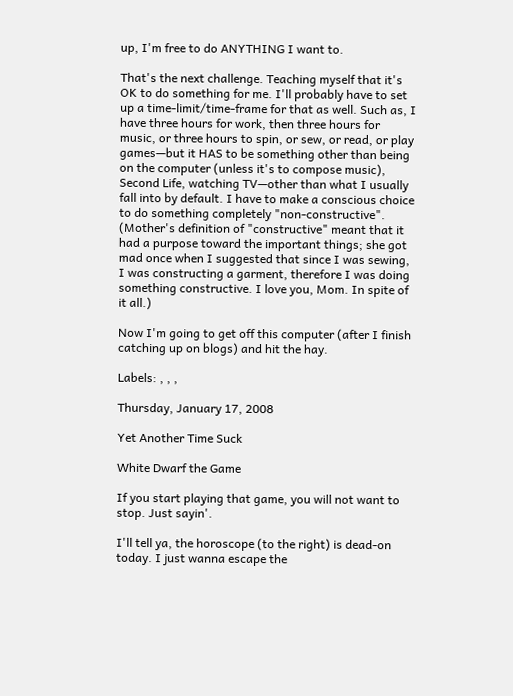up, I'm free to do ANYTHING I want to.

That's the next challenge. Teaching myself that it's OK to do something for me. I'll probably have to set up a time-limit/time-frame for that as well. Such as, I have three hours for work, then three hours for music, or three hours to spin, or sew, or read, or play games—but it HAS to be something other than being on the computer (unless it's to compose music), Second Life, watching TV—other than what I usually fall into by default. I have to make a conscious choice to do something completely "non-constructive". (Mother's definition of "constructive" meant that it had a purpose toward the important things; she got mad once when I suggested that since I was sewing, I was constructing a garment, therefore I was doing something constructive. I love you, Mom. In spite of it all.)

Now I'm going to get off this computer (after I finish catching up on blogs) and hit the hay.

Labels: , , ,

Thursday, January 17, 2008

Yet Another Time Suck

White Dwarf the Game

If you start playing that game, you will not want to stop. Just sayin'.

I'll tell ya, the horoscope (to the right) is dead-on today. I just wanna escape the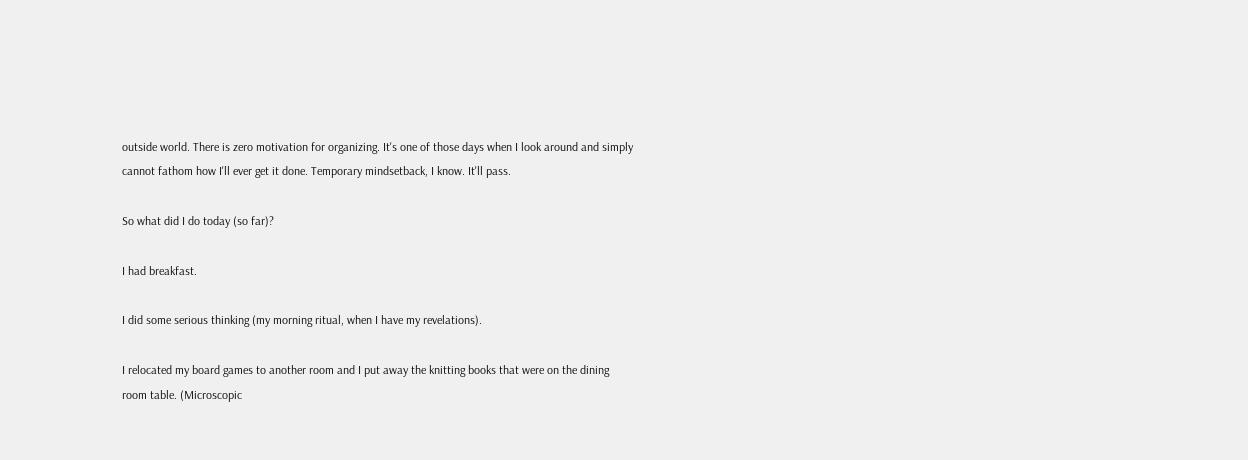outside world. There is zero motivation for organizing. It's one of those days when I look around and simply cannot fathom how I'll ever get it done. Temporary mindsetback, I know. It'll pass.

So what did I do today (so far)?

I had breakfast.

I did some serious thinking (my morning ritual, when I have my revelations).

I relocated my board games to another room and I put away the knitting books that were on the dining room table. (Microscopic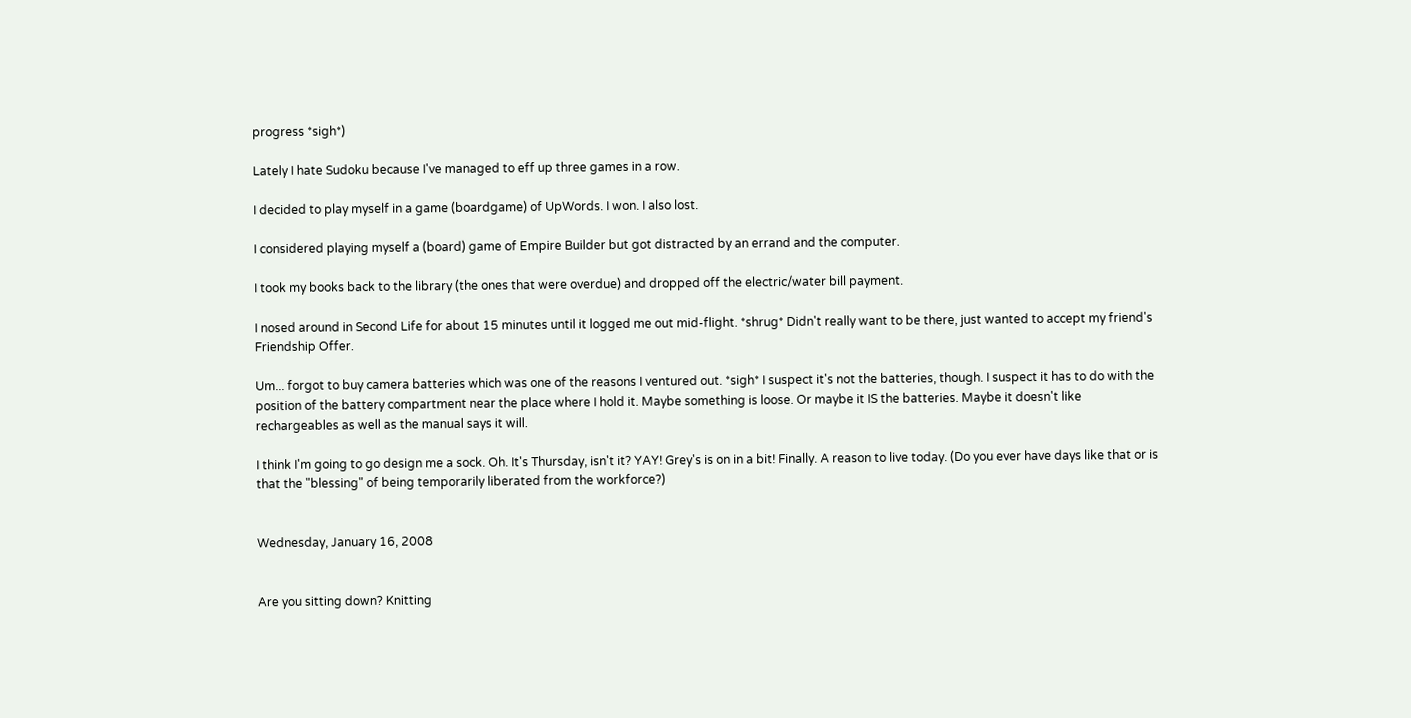progress *sigh*)

Lately I hate Sudoku because I've managed to eff up three games in a row.

I decided to play myself in a game (boardgame) of UpWords. I won. I also lost.

I considered playing myself a (board) game of Empire Builder but got distracted by an errand and the computer.

I took my books back to the library (the ones that were overdue) and dropped off the electric/water bill payment.

I nosed around in Second Life for about 15 minutes until it logged me out mid-flight. *shrug* Didn't really want to be there, just wanted to accept my friend's Friendship Offer.

Um... forgot to buy camera batteries which was one of the reasons I ventured out. *sigh* I suspect it's not the batteries, though. I suspect it has to do with the position of the battery compartment near the place where I hold it. Maybe something is loose. Or maybe it IS the batteries. Maybe it doesn't like rechargeables as well as the manual says it will.

I think I'm going to go design me a sock. Oh. It's Thursday, isn't it? YAY! Grey's is on in a bit! Finally. A reason to live today. (Do you ever have days like that or is that the "blessing" of being temporarily liberated from the workforce?)


Wednesday, January 16, 2008


Are you sitting down? Knitting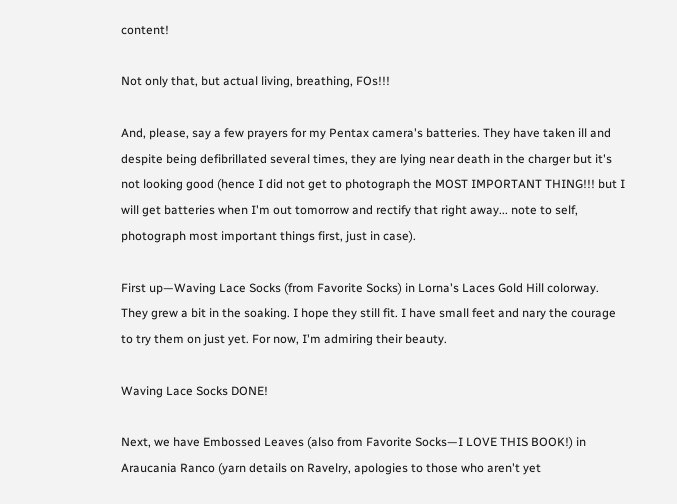content!

Not only that, but actual living, breathing, FOs!!!

And, please, say a few prayers for my Pentax camera's batteries. They have taken ill and despite being defibrillated several times, they are lying near death in the charger but it's not looking good (hence I did not get to photograph the MOST IMPORTANT THING!!! but I will get batteries when I'm out tomorrow and rectify that right away... note to self, photograph most important things first, just in case).

First up—Waving Lace Socks (from Favorite Socks) in Lorna's Laces Gold Hill colorway. They grew a bit in the soaking. I hope they still fit. I have small feet and nary the courage to try them on just yet. For now, I'm admiring their beauty.

Waving Lace Socks DONE!

Next, we have Embossed Leaves (also from Favorite Socks—I LOVE THIS BOOK!) in Araucania Ranco (yarn details on Ravelry, apologies to those who aren't yet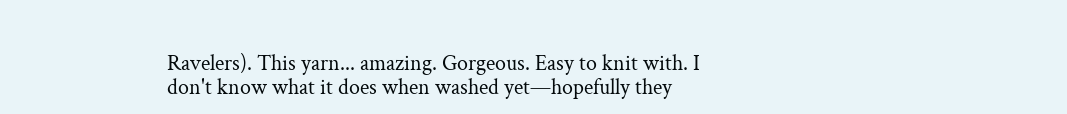Ravelers). This yarn... amazing. Gorgeous. Easy to knit with. I don't know what it does when washed yet—hopefully they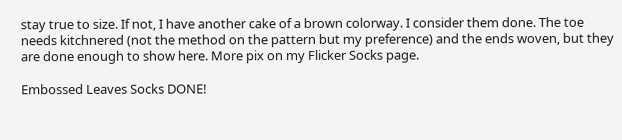stay true to size. If not, I have another cake of a brown colorway. I consider them done. The toe needs kitchnered (not the method on the pattern but my preference) and the ends woven, but they are done enough to show here. More pix on my Flicker Socks page.

Embossed Leaves Socks DONE!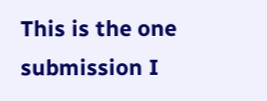This is the one submission I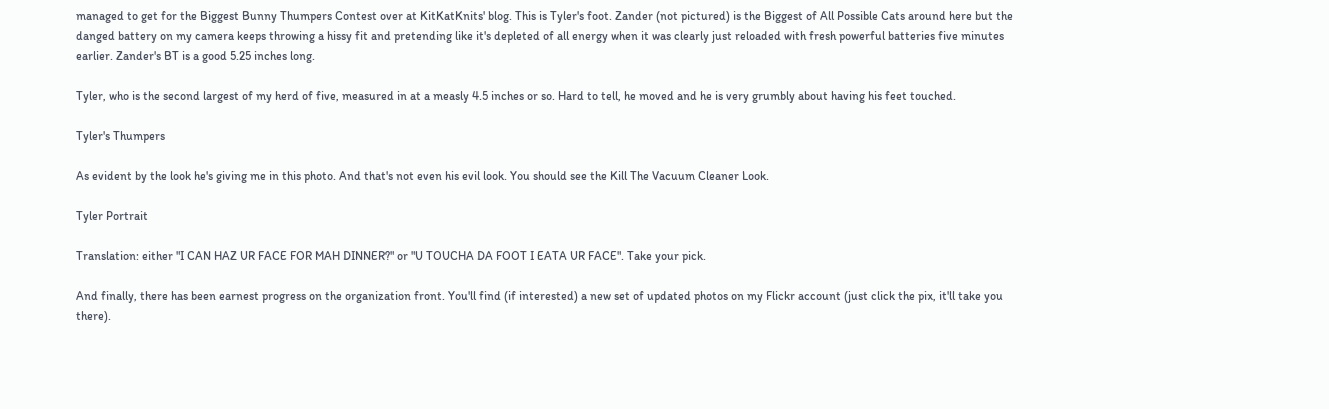managed to get for the Biggest Bunny Thumpers Contest over at KitKatKnits' blog. This is Tyler's foot. Zander (not pictured) is the Biggest of All Possible Cats around here but the danged battery on my camera keeps throwing a hissy fit and pretending like it's depleted of all energy when it was clearly just reloaded with fresh powerful batteries five minutes earlier. Zander's BT is a good 5.25 inches long.

Tyler, who is the second largest of my herd of five, measured in at a measly 4.5 inches or so. Hard to tell, he moved and he is very grumbly about having his feet touched.

Tyler's Thumpers

As evident by the look he's giving me in this photo. And that's not even his evil look. You should see the Kill The Vacuum Cleaner Look.

Tyler Portrait

Translation: either "I CAN HAZ UR FACE FOR MAH DINNER?" or "U TOUCHA DA FOOT I EATA UR FACE". Take your pick.

And finally, there has been earnest progress on the organization front. You'll find (if interested) a new set of updated photos on my Flickr account (just click the pix, it'll take you there).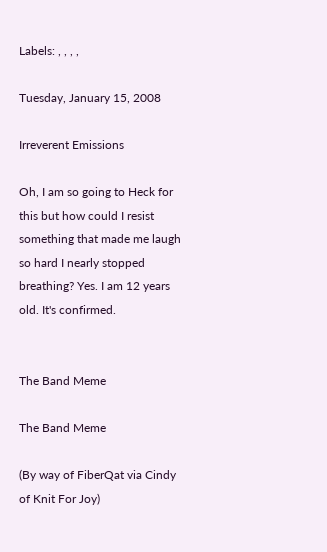Labels: , , , ,

Tuesday, January 15, 2008

Irreverent Emissions

Oh, I am so going to Heck for this but how could I resist something that made me laugh so hard I nearly stopped breathing? Yes. I am 12 years old. It's confirmed.


The Band Meme

The Band Meme

(By way of FiberQat via Cindy of Knit For Joy)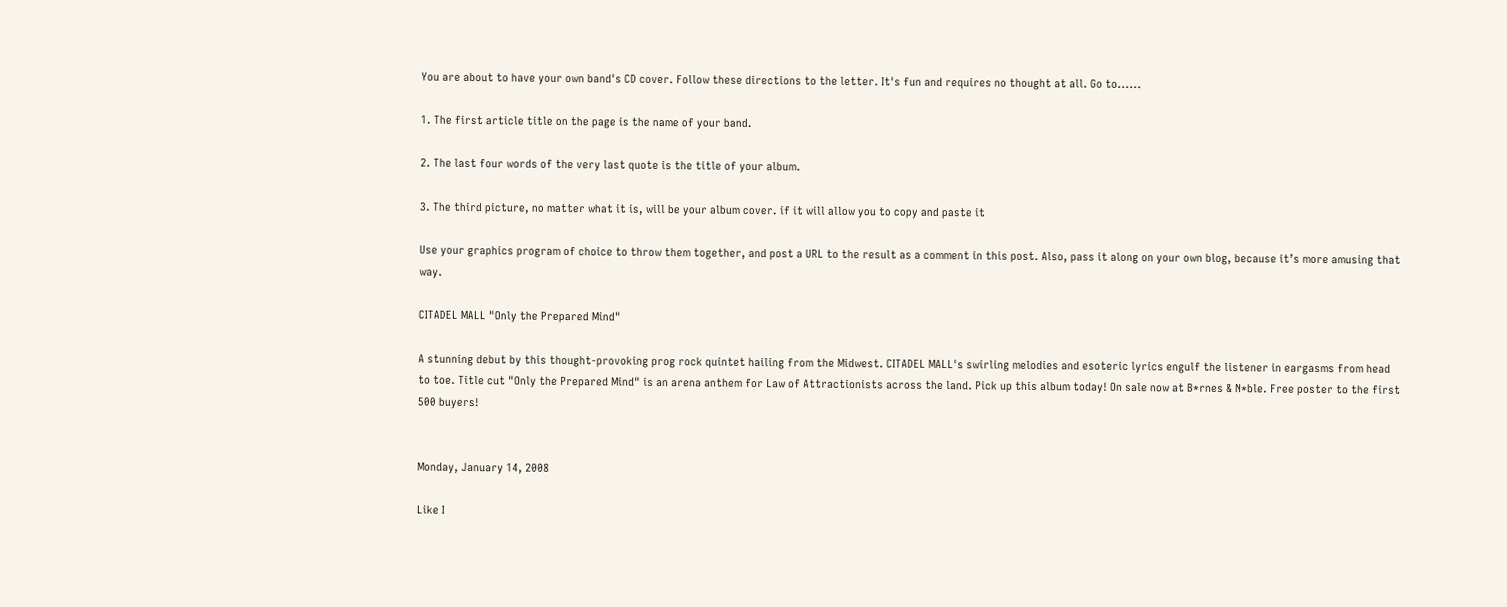You are about to have your own band's CD cover. Follow these directions to the letter. It's fun and requires no thought at all. Go to......

1. The first article title on the page is the name of your band.

2. The last four words of the very last quote is the title of your album.

3. The third picture, no matter what it is, will be your album cover. if it will allow you to copy and paste it

Use your graphics program of choice to throw them together, and post a URL to the result as a comment in this post. Also, pass it along on your own blog, because it’s more amusing that way.

CITADEL MALL "Only the Prepared Mind"

A stunning debut by this thought-provoking prog rock quintet hailing from the Midwest. CITADEL MALL's swirling melodies and esoteric lyrics engulf the listener in eargasms from head to toe. Title cut "Only the Prepared Mind" is an arena anthem for Law of Attractionists across the land. Pick up this album today! On sale now at B*rnes & N*ble. Free poster to the first 500 buyers!


Monday, January 14, 2008

Like I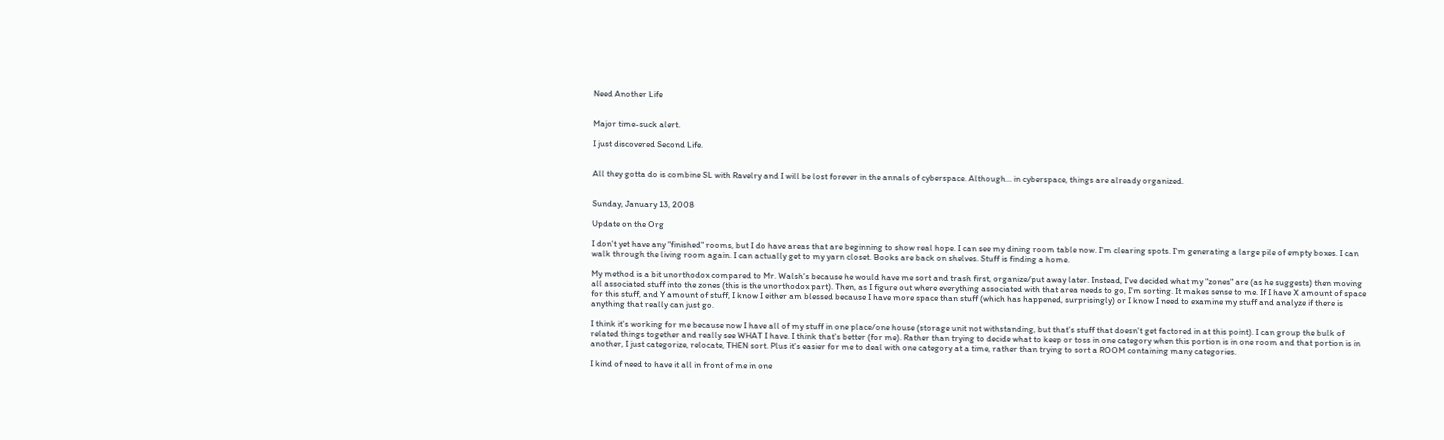Need Another Life


Major time-suck alert.

I just discovered Second Life.


All they gotta do is combine SL with Ravelry and I will be lost forever in the annals of cyberspace. Although... in cyberspace, things are already organized.


Sunday, January 13, 2008

Update on the Org

I don't yet have any "finished" rooms, but I do have areas that are beginning to show real hope. I can see my dining room table now. I'm clearing spots. I'm generating a large pile of empty boxes. I can walk through the living room again. I can actually get to my yarn closet. Books are back on shelves. Stuff is finding a home.

My method is a bit unorthodox compared to Mr. Walsh's because he would have me sort and trash first, organize/put away later. Instead, I've decided what my "zones" are (as he suggests) then moving all associated stuff into the zones (this is the unorthodox part). Then, as I figure out where everything associated with that area needs to go, I'm sorting. It makes sense to me. If I have X amount of space for this stuff, and Y amount of stuff, I know I either am blessed because I have more space than stuff (which has happened, surprisingly) or I know I need to examine my stuff and analyze if there is anything that really can just go.

I think it's working for me because now I have all of my stuff in one place/one house (storage unit not withstanding, but that's stuff that doesn't get factored in at this point). I can group the bulk of related things together and really see WHAT I have. I think that's better (for me). Rather than trying to decide what to keep or toss in one category when this portion is in one room and that portion is in another, I just categorize, relocate, THEN sort. Plus it's easier for me to deal with one category at a time, rather than trying to sort a ROOM containing many categories.

I kind of need to have it all in front of me in one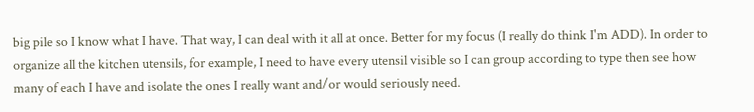big pile so I know what I have. That way, I can deal with it all at once. Better for my focus (I really do think I'm ADD). In order to organize all the kitchen utensils, for example, I need to have every utensil visible so I can group according to type then see how many of each I have and isolate the ones I really want and/or would seriously need.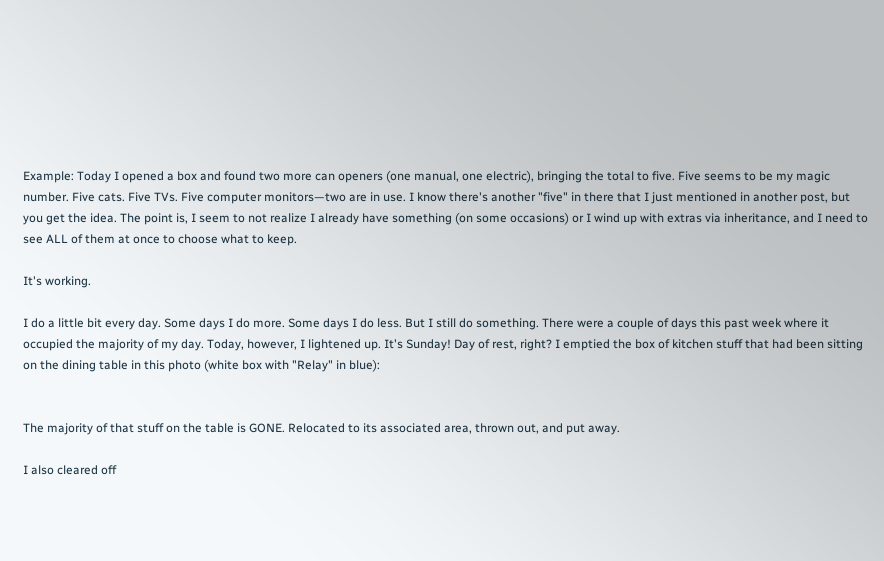Example: Today I opened a box and found two more can openers (one manual, one electric), bringing the total to five. Five seems to be my magic number. Five cats. Five TVs. Five computer monitors—two are in use. I know there's another "five" in there that I just mentioned in another post, but you get the idea. The point is, I seem to not realize I already have something (on some occasions) or I wind up with extras via inheritance, and I need to see ALL of them at once to choose what to keep.

It's working.

I do a little bit every day. Some days I do more. Some days I do less. But I still do something. There were a couple of days this past week where it occupied the majority of my day. Today, however, I lightened up. It's Sunday! Day of rest, right? I emptied the box of kitchen stuff that had been sitting on the dining table in this photo (white box with "Relay" in blue):


The majority of that stuff on the table is GONE. Relocated to its associated area, thrown out, and put away.

I also cleared off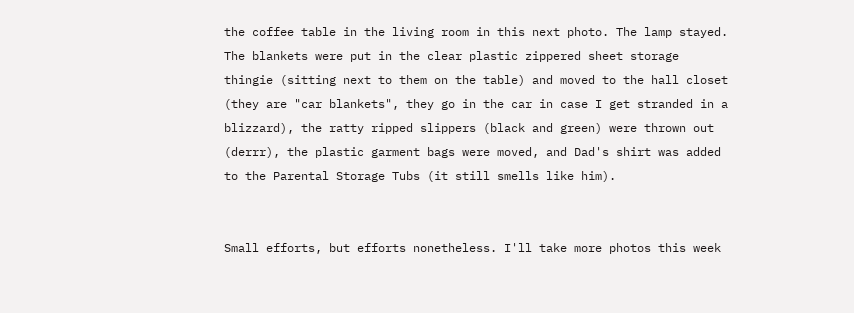the coffee table in the living room in this next photo. The lamp stayed. The blankets were put in the clear plastic zippered sheet storage thingie (sitting next to them on the table) and moved to the hall closet (they are "car blankets", they go in the car in case I get stranded in a blizzard), the ratty ripped slippers (black and green) were thrown out (derrr), the plastic garment bags were moved, and Dad's shirt was added to the Parental Storage Tubs (it still smells like him).


Small efforts, but efforts nonetheless. I'll take more photos this week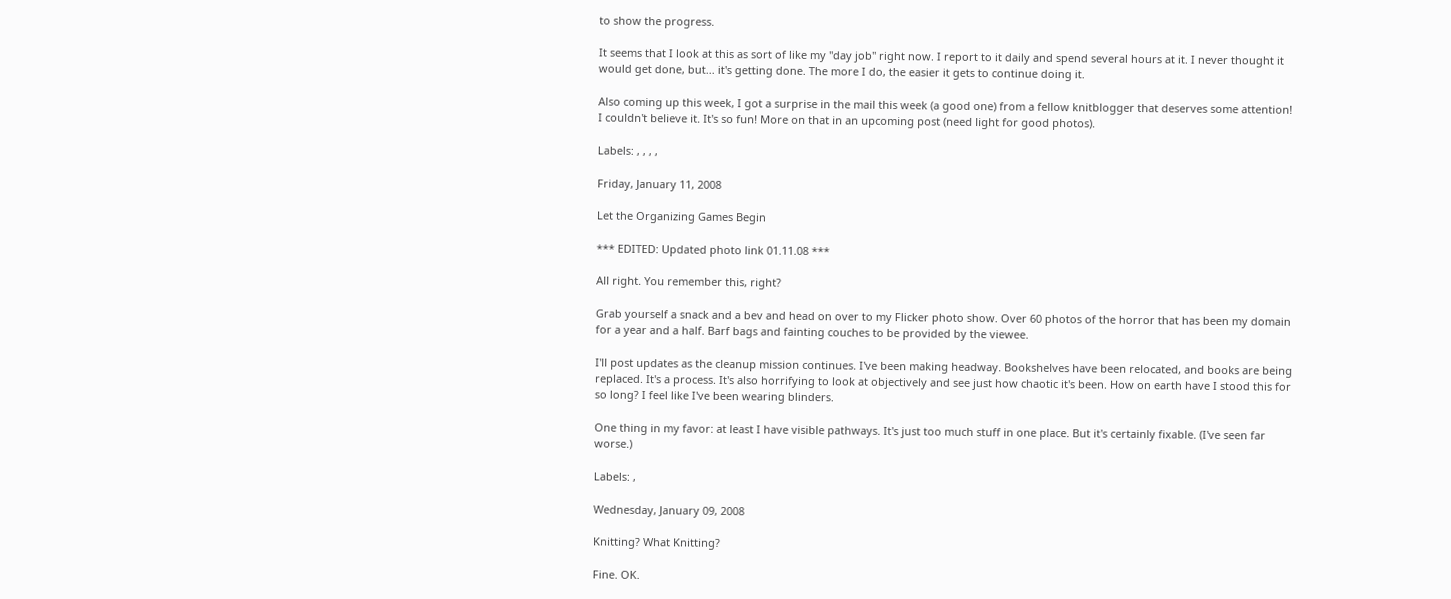to show the progress.

It seems that I look at this as sort of like my "day job" right now. I report to it daily and spend several hours at it. I never thought it would get done, but... it's getting done. The more I do, the easier it gets to continue doing it.

Also coming up this week, I got a surprise in the mail this week (a good one) from a fellow knitblogger that deserves some attention! I couldn't believe it. It's so fun! More on that in an upcoming post (need light for good photos).

Labels: , , , ,

Friday, January 11, 2008

Let the Organizing Games Begin

*** EDITED: Updated photo link 01.11.08 ***

All right. You remember this, right?

Grab yourself a snack and a bev and head on over to my Flicker photo show. Over 60 photos of the horror that has been my domain for a year and a half. Barf bags and fainting couches to be provided by the viewee.

I'll post updates as the cleanup mission continues. I've been making headway. Bookshelves have been relocated, and books are being replaced. It's a process. It's also horrifying to look at objectively and see just how chaotic it's been. How on earth have I stood this for so long? I feel like I've been wearing blinders.

One thing in my favor: at least I have visible pathways. It's just too much stuff in one place. But it's certainly fixable. (I've seen far worse.)

Labels: ,

Wednesday, January 09, 2008

Knitting? What Knitting?

Fine. OK.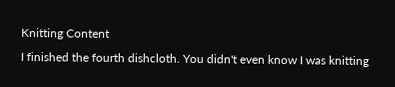Knitting Content
I finished the fourth dishcloth. You didn't even know I was knitting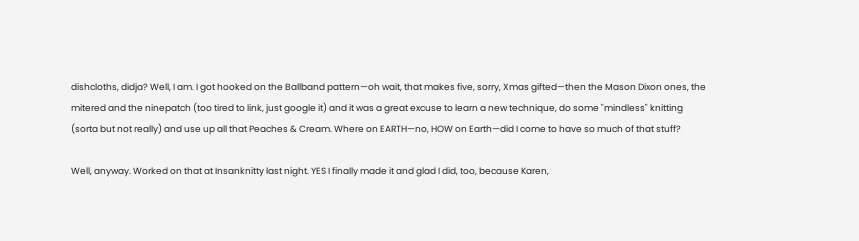dishcloths, didja? Well, I am. I got hooked on the Ballband pattern—oh wait, that makes five, sorry, Xmas gifted—then the Mason Dixon ones, the mitered and the ninepatch (too tired to link, just google it) and it was a great excuse to learn a new technique, do some "mindless" knitting (sorta but not really) and use up all that Peaches & Cream. Where on EARTH—no, HOW on Earth—did I come to have so much of that stuff?

Well, anyway. Worked on that at Insanknitty last night. YES I finally made it and glad I did, too, because Karen,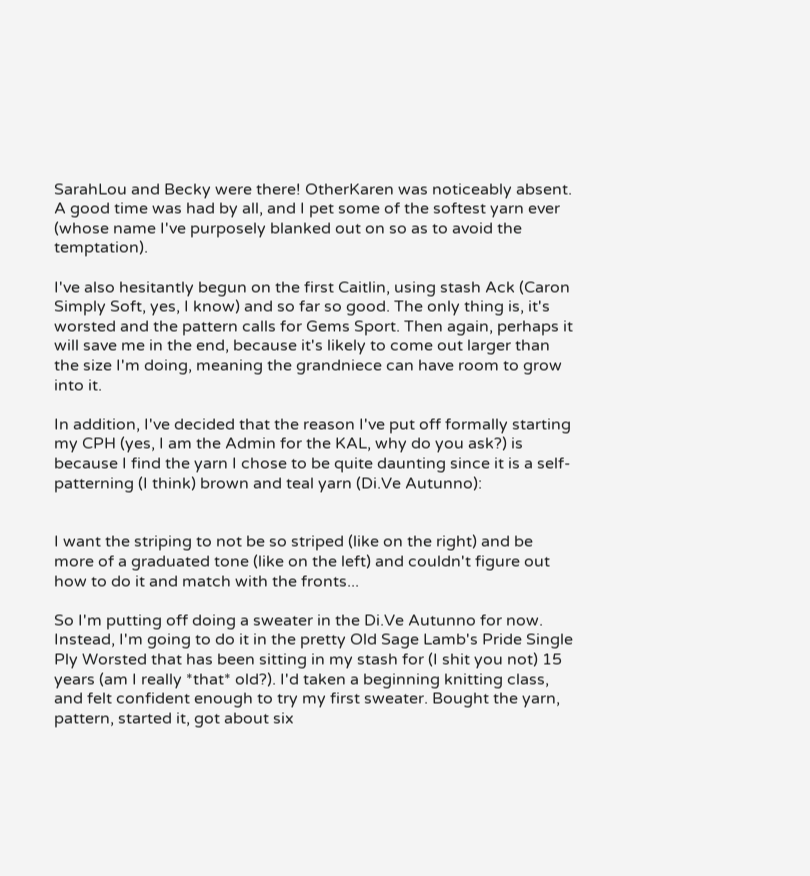SarahLou and Becky were there! OtherKaren was noticeably absent. A good time was had by all, and I pet some of the softest yarn ever (whose name I've purposely blanked out on so as to avoid the temptation).

I've also hesitantly begun on the first Caitlin, using stash Ack (Caron Simply Soft, yes, I know) and so far so good. The only thing is, it's worsted and the pattern calls for Gems Sport. Then again, perhaps it will save me in the end, because it's likely to come out larger than the size I'm doing, meaning the grandniece can have room to grow into it.

In addition, I've decided that the reason I've put off formally starting my CPH (yes, I am the Admin for the KAL, why do you ask?) is because I find the yarn I chose to be quite daunting since it is a self-patterning (I think) brown and teal yarn (Di.Ve Autunno):


I want the striping to not be so striped (like on the right) and be more of a graduated tone (like on the left) and couldn't figure out how to do it and match with the fronts...

So I'm putting off doing a sweater in the Di.Ve Autunno for now. Instead, I'm going to do it in the pretty Old Sage Lamb's Pride Single Ply Worsted that has been sitting in my stash for (I shit you not) 15 years (am I really *that* old?). I'd taken a beginning knitting class, and felt confident enough to try my first sweater. Bought the yarn, pattern, started it, got about six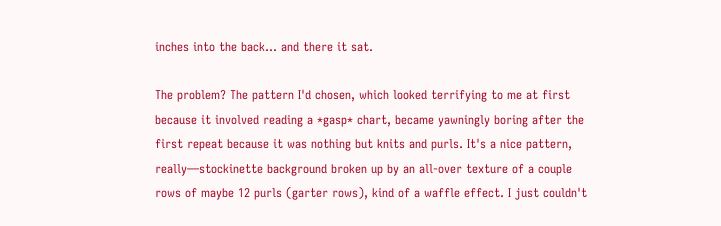inches into the back... and there it sat.

The problem? The pattern I'd chosen, which looked terrifying to me at first because it involved reading a *gasp* chart, became yawningly boring after the first repeat because it was nothing but knits and purls. It's a nice pattern, really—stockinette background broken up by an all-over texture of a couple rows of maybe 12 purls (garter rows), kind of a waffle effect. I just couldn't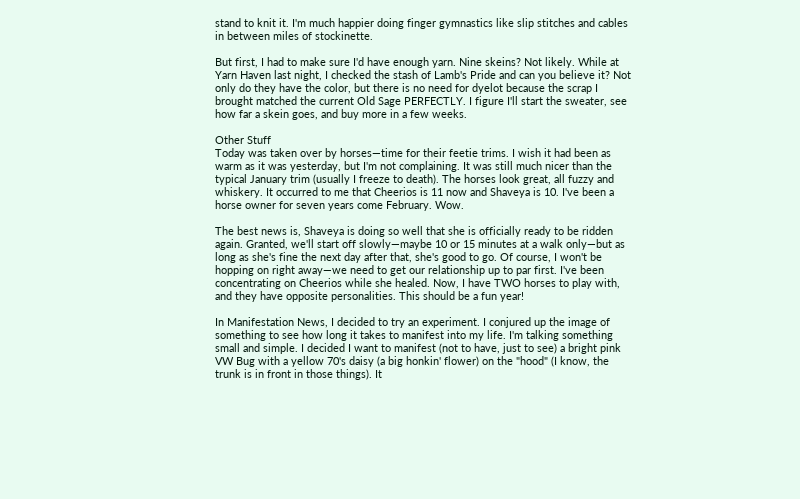stand to knit it. I'm much happier doing finger gymnastics like slip stitches and cables in between miles of stockinette.

But first, I had to make sure I'd have enough yarn. Nine skeins? Not likely. While at Yarn Haven last night, I checked the stash of Lamb's Pride and can you believe it? Not only do they have the color, but there is no need for dyelot because the scrap I brought matched the current Old Sage PERFECTLY. I figure I'll start the sweater, see how far a skein goes, and buy more in a few weeks.

Other Stuff
Today was taken over by horses—time for their feetie trims. I wish it had been as warm as it was yesterday, but I'm not complaining. It was still much nicer than the typical January trim (usually I freeze to death). The horses look great, all fuzzy and whiskery. It occurred to me that Cheerios is 11 now and Shaveya is 10. I've been a horse owner for seven years come February. Wow.

The best news is, Shaveya is doing so well that she is officially ready to be ridden again. Granted, we'll start off slowly—maybe 10 or 15 minutes at a walk only—but as long as she's fine the next day after that, she's good to go. Of course, I won't be hopping on right away—we need to get our relationship up to par first. I've been concentrating on Cheerios while she healed. Now, I have TWO horses to play with, and they have opposite personalities. This should be a fun year!

In Manifestation News, I decided to try an experiment. I conjured up the image of something to see how long it takes to manifest into my life. I'm talking something small and simple. I decided I want to manifest (not to have, just to see) a bright pink VW Bug with a yellow 70's daisy (a big honkin' flower) on the "hood" (I know, the trunk is in front in those things). It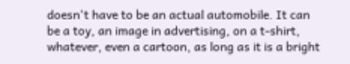doesn't have to be an actual automobile. It can be a toy, an image in advertising, on a t-shirt, whatever, even a cartoon, as long as it is a bright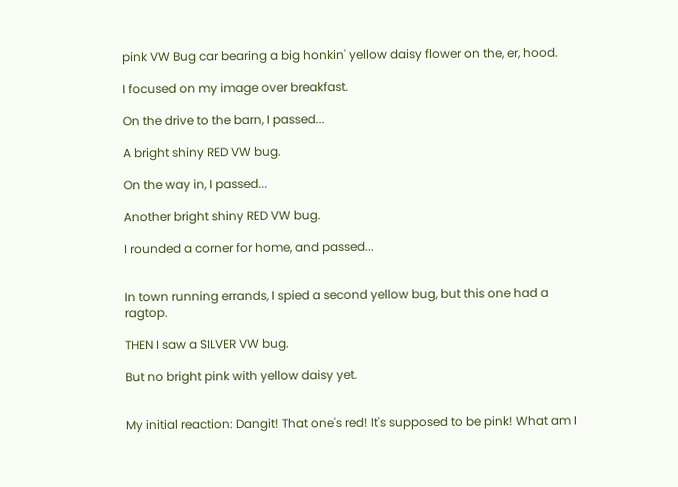pink VW Bug car bearing a big honkin' yellow daisy flower on the, er, hood.

I focused on my image over breakfast.

On the drive to the barn, I passed...

A bright shiny RED VW bug.

On the way in, I passed...

Another bright shiny RED VW bug.

I rounded a corner for home, and passed...


In town running errands, I spied a second yellow bug, but this one had a ragtop.

THEN I saw a SILVER VW bug.

But no bright pink with yellow daisy yet.


My initial reaction: Dangit! That one's red! It's supposed to be pink! What am I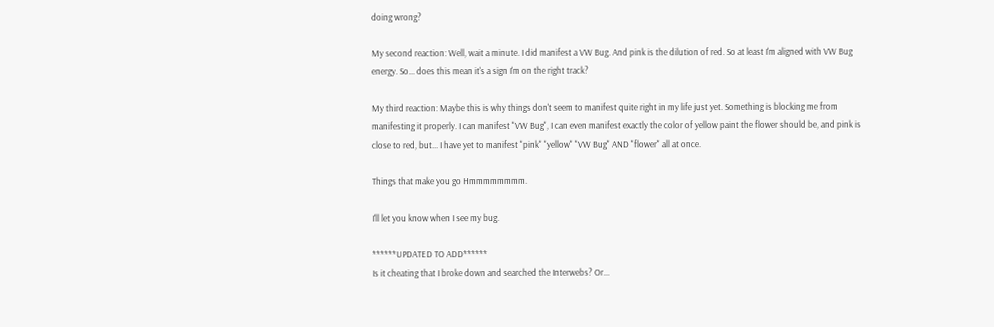doing wrong?

My second reaction: Well, wait a minute. I did manifest a VW Bug. And pink is the dilution of red. So at least I'm aligned with VW Bug energy. So... does this mean it's a sign I'm on the right track?

My third reaction: Maybe this is why things don't seem to manifest quite right in my life just yet. Something is blocking me from manifesting it properly. I can manifest "VW Bug", I can even manifest exactly the color of yellow paint the flower should be, and pink is close to red, but... I have yet to manifest "pink" "yellow" "VW Bug" AND "flower" all at once.

Things that make you go Hmmmmmmmm.

I'll let you know when I see my bug.

******UPDATED TO ADD******
Is it cheating that I broke down and searched the Interwebs? Or...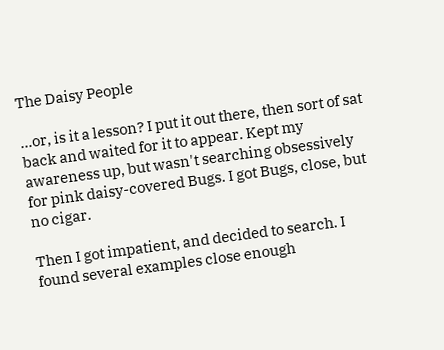The Daisy People

...or, is it a lesson? I put it out there, then sort of sat back and waited for it to appear. Kept my awareness up, but wasn't searching obsessively for pink daisy-covered Bugs. I got Bugs, close, but no cigar.

Then I got impatient, and decided to search. I found several examples close enough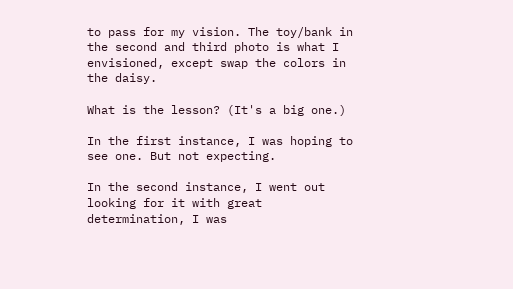to pass for my vision. The toy/bank in the second and third photo is what I envisioned, except swap the colors in the daisy.

What is the lesson? (It's a big one.)

In the first instance, I was hoping to see one. But not expecting.

In the second instance, I went out looking for it with great determination, I was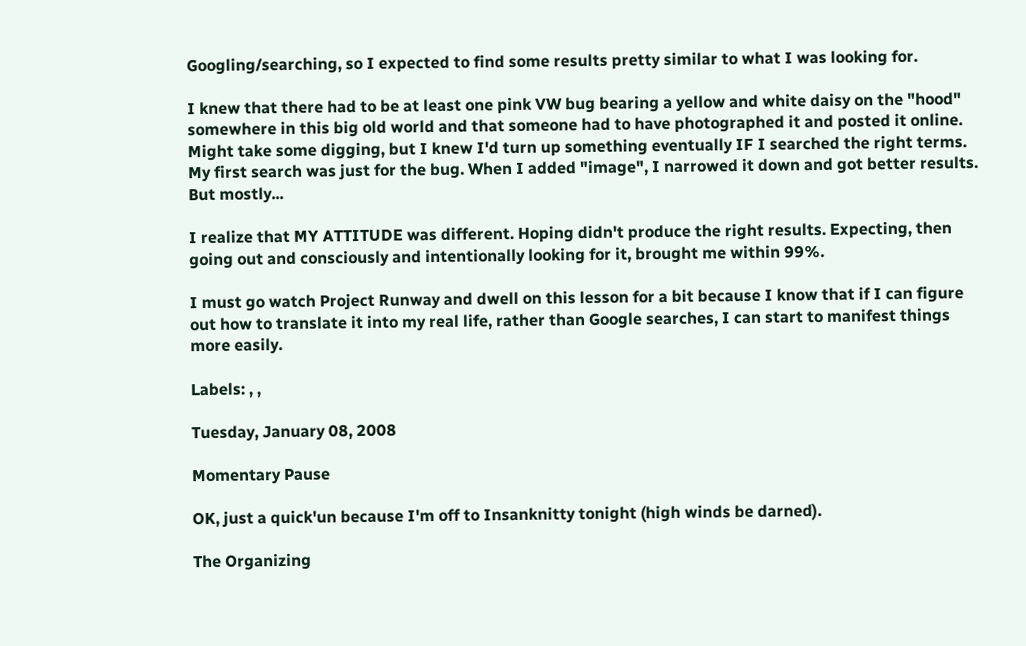Googling/searching, so I expected to find some results pretty similar to what I was looking for.

I knew that there had to be at least one pink VW bug bearing a yellow and white daisy on the "hood" somewhere in this big old world and that someone had to have photographed it and posted it online. Might take some digging, but I knew I'd turn up something eventually IF I searched the right terms. My first search was just for the bug. When I added "image", I narrowed it down and got better results. But mostly...

I realize that MY ATTITUDE was different. Hoping didn't produce the right results. Expecting, then going out and consciously and intentionally looking for it, brought me within 99%.

I must go watch Project Runway and dwell on this lesson for a bit because I know that if I can figure out how to translate it into my real life, rather than Google searches, I can start to manifest things more easily.

Labels: , ,

Tuesday, January 08, 2008

Momentary Pause

OK, just a quick'un because I'm off to Insanknitty tonight (high winds be darned).

The Organizing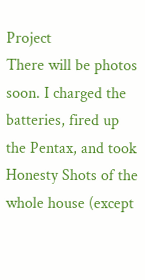Project
There will be photos soon. I charged the batteries, fired up the Pentax, and took Honesty Shots of the whole house (except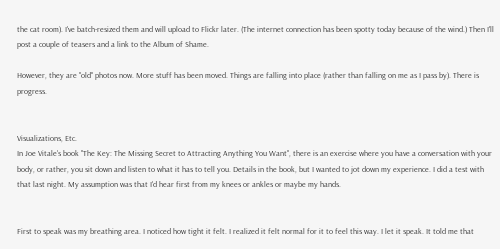the cat room). I've batch-resized them and will upload to Flickr later. (The internet connection has been spotty today because of the wind.) Then I'll post a couple of teasers and a link to the Album of Shame.

However, they are "old" photos now. More stuff has been moved. Things are falling into place (rather than falling on me as I pass by). There is progress.


Visualizations, Etc.
In Joe Vitale's book "The Key: The Missing Secret to Attracting Anything You Want", there is an exercise where you have a conversation with your body, or rather, you sit down and listen to what it has to tell you. Details in the book, but I wanted to jot down my experience. I did a test with that last night. My assumption was that I'd hear first from my knees or ankles or maybe my hands.


First to speak was my breathing area. I noticed how tight it felt. I realized it felt normal for it to feel this way. I let it speak. It told me that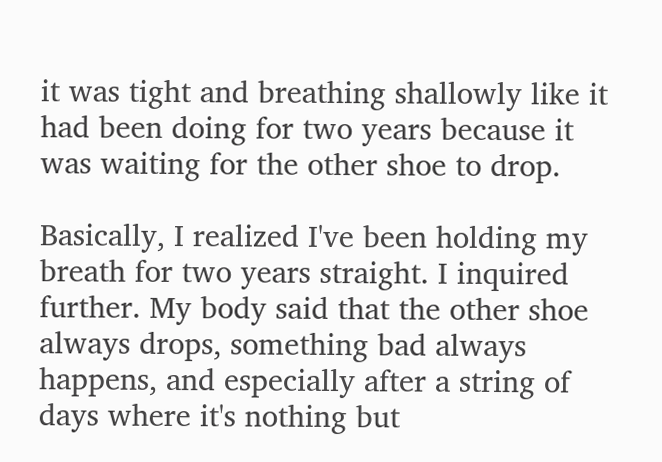it was tight and breathing shallowly like it had been doing for two years because it was waiting for the other shoe to drop.

Basically, I realized I've been holding my breath for two years straight. I inquired further. My body said that the other shoe always drops, something bad always happens, and especially after a string of days where it's nothing but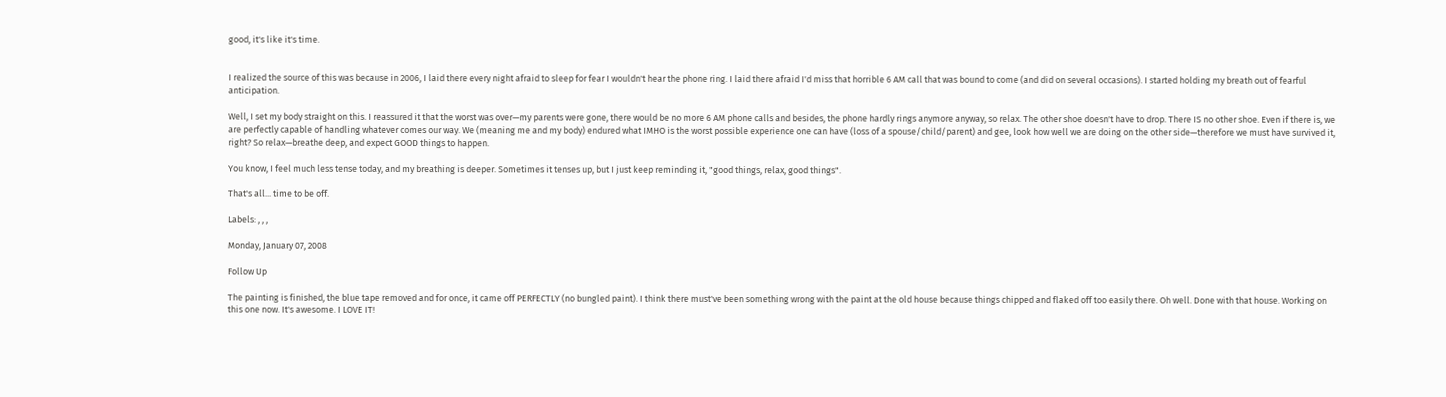good, it's like it's time.


I realized the source of this was because in 2006, I laid there every night afraid to sleep for fear I wouldn't hear the phone ring. I laid there afraid I'd miss that horrible 6 AM call that was bound to come (and did on several occasions). I started holding my breath out of fearful anticipation.

Well, I set my body straight on this. I reassured it that the worst was over—my parents were gone, there would be no more 6 AM phone calls and besides, the phone hardly rings anymore anyway, so relax. The other shoe doesn't have to drop. There IS no other shoe. Even if there is, we are perfectly capable of handling whatever comes our way. We (meaning me and my body) endured what IMHO is the worst possible experience one can have (loss of a spouse/child/parent) and gee, look how well we are doing on the other side—therefore we must have survived it, right? So relax—breathe deep, and expect GOOD things to happen.

You know, I feel much less tense today, and my breathing is deeper. Sometimes it tenses up, but I just keep reminding it, "good things, relax, good things".

That's all... time to be off.

Labels: , , ,

Monday, January 07, 2008

Follow Up

The painting is finished, the blue tape removed and for once, it came off PERFECTLY (no bungled paint). I think there must've been something wrong with the paint at the old house because things chipped and flaked off too easily there. Oh well. Done with that house. Working on this one now. It's awesome. I LOVE IT!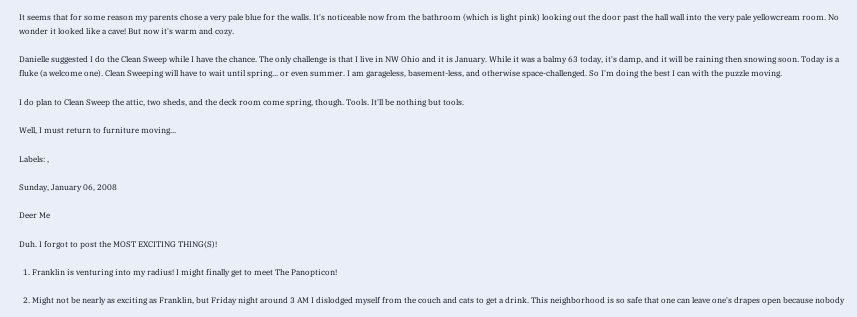It seems that for some reason my parents chose a very pale blue for the walls. It's noticeable now from the bathroom (which is light pink) looking out the door past the hall wall into the very pale yellowcream room. No wonder it looked like a cave! But now it's warm and cozy.

Danielle suggested I do the Clean Sweep while I have the chance. The only challenge is that I live in NW Ohio and it is January. While it was a balmy 63 today, it's damp, and it will be raining then snowing soon. Today is a fluke (a welcome one). Clean Sweeping will have to wait until spring... or even summer. I am garageless, basement-less, and otherwise space-challenged. So I'm doing the best I can with the puzzle moving.

I do plan to Clean Sweep the attic, two sheds, and the deck room come spring, though. Tools. It'll be nothing but tools.

Well, I must return to furniture moving...

Labels: ,

Sunday, January 06, 2008

Deer Me

Duh. I forgot to post the MOST EXCITING THING(S)!

  1. Franklin is venturing into my radius! I might finally get to meet The Panopticon!

  2. Might not be nearly as exciting as Franklin, but Friday night around 3 AM I dislodged myself from the couch and cats to get a drink. This neighborhood is so safe that one can leave one's drapes open because nobody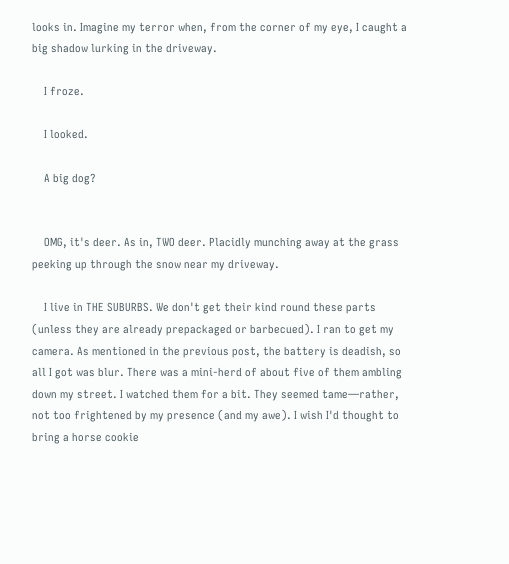looks in. Imagine my terror when, from the corner of my eye, I caught a big shadow lurking in the driveway.

    I froze.

    I looked.

    A big dog?


    OMG, it's deer. As in, TWO deer. Placidly munching away at the grass peeking up through the snow near my driveway.

    I live in THE SUBURBS. We don't get their kind round these parts (unless they are already prepackaged or barbecued). I ran to get my camera. As mentioned in the previous post, the battery is deadish, so all I got was blur. There was a mini-herd of about five of them ambling down my street. I watched them for a bit. They seemed tame—rather, not too frightened by my presence (and my awe). I wish I'd thought to bring a horse cookie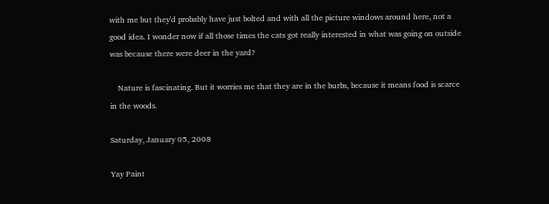with me but they'd probably have just bolted and with all the picture windows around here, not a good idea. I wonder now if all those times the cats got really interested in what was going on outside was because there were deer in the yard?

    Nature is fascinating. But it worries me that they are in the burbs, because it means food is scarce in the woods.

Saturday, January 05, 2008

Yay Paint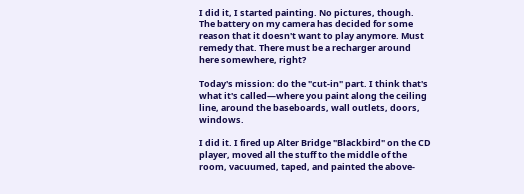I did it, I started painting. No pictures, though. The battery on my camera has decided for some reason that it doesn't want to play anymore. Must remedy that. There must be a recharger around here somewhere, right?

Today's mission: do the "cut-in" part. I think that's what it's called—where you paint along the ceiling line, around the baseboards, wall outlets, doors, windows.

I did it. I fired up Alter Bridge "Blackbird" on the CD player, moved all the stuff to the middle of the room, vacuumed, taped, and painted the above-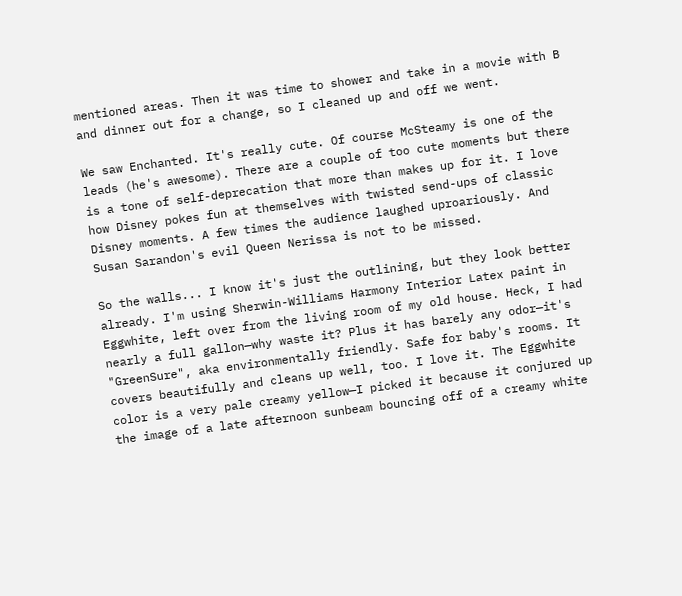mentioned areas. Then it was time to shower and take in a movie with B and dinner out for a change, so I cleaned up and off we went.

We saw Enchanted. It's really cute. Of course McSteamy is one of the leads (he's awesome). There are a couple of too cute moments but there is a tone of self-deprecation that more than makes up for it. I love how Disney pokes fun at themselves with twisted send-ups of classic Disney moments. A few times the audience laughed uproariously. And Susan Sarandon's evil Queen Nerissa is not to be missed.

So the walls... I know it's just the outlining, but they look better already. I'm using Sherwin-Williams Harmony Interior Latex paint in Eggwhite, left over from the living room of my old house. Heck, I had nearly a full gallon—why waste it? Plus it has barely any odor—it's "GreenSure", aka environmentally friendly. Safe for baby's rooms. It covers beautifully and cleans up well, too. I love it. The Eggwhite color is a very pale creamy yellow—I picked it because it conjured up the image of a late afternoon sunbeam bouncing off of a creamy white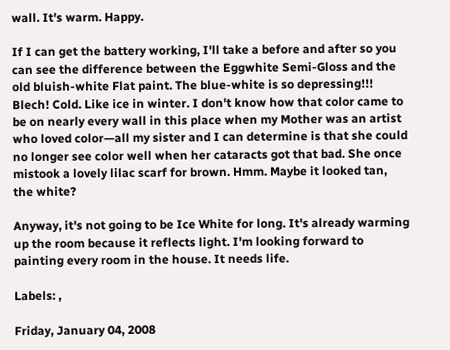wall. It's warm. Happy.

If I can get the battery working, I'll take a before and after so you can see the difference between the Eggwhite Semi-Gloss and the old bluish-white Flat paint. The blue-white is so depressing!!! Blech! Cold. Like ice in winter. I don't know how that color came to be on nearly every wall in this place when my Mother was an artist who loved color—all my sister and I can determine is that she could no longer see color well when her cataracts got that bad. She once mistook a lovely lilac scarf for brown. Hmm. Maybe it looked tan, the white?

Anyway, it's not going to be Ice White for long. It's already warming up the room because it reflects light. I'm looking forward to painting every room in the house. It needs life.

Labels: ,

Friday, January 04, 2008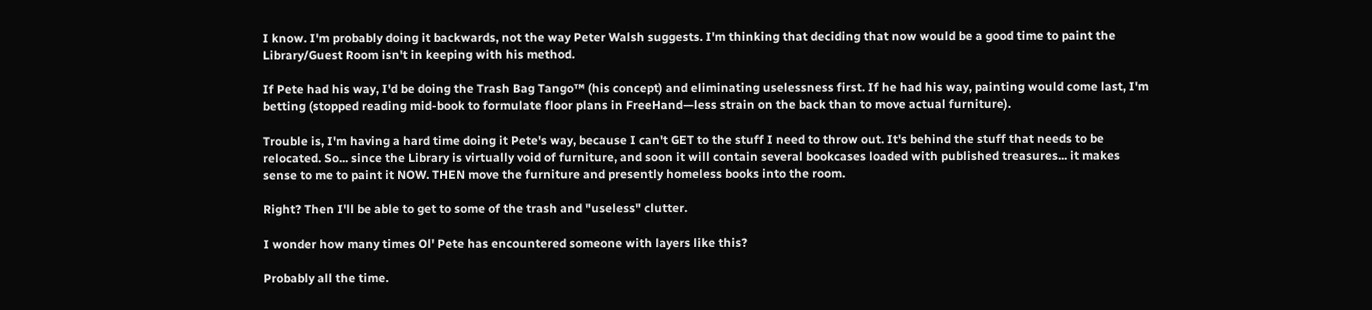I know. I'm probably doing it backwards, not the way Peter Walsh suggests. I'm thinking that deciding that now would be a good time to paint the Library/Guest Room isn't in keeping with his method.

If Pete had his way, I'd be doing the Trash Bag Tango™ (his concept) and eliminating uselessness first. If he had his way, painting would come last, I'm betting (stopped reading mid-book to formulate floor plans in FreeHand—less strain on the back than to move actual furniture).

Trouble is, I'm having a hard time doing it Pete's way, because I can't GET to the stuff I need to throw out. It's behind the stuff that needs to be relocated. So... since the Library is virtually void of furniture, and soon it will contain several bookcases loaded with published treasures... it makes sense to me to paint it NOW. THEN move the furniture and presently homeless books into the room.

Right? Then I'll be able to get to some of the trash and "useless" clutter.

I wonder how many times Ol' Pete has encountered someone with layers like this?

Probably all the time.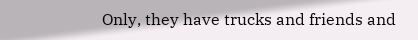Only, they have trucks and friends and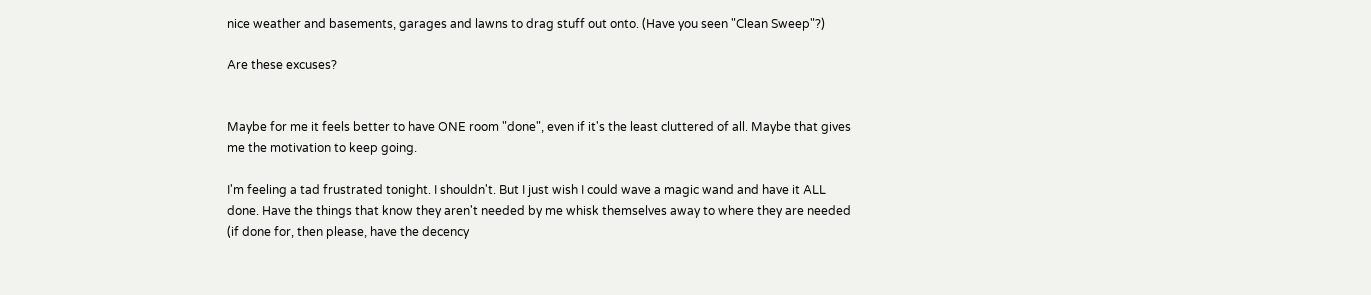nice weather and basements, garages and lawns to drag stuff out onto. (Have you seen "Clean Sweep"?)

Are these excuses?


Maybe for me it feels better to have ONE room "done", even if it's the least cluttered of all. Maybe that gives me the motivation to keep going.

I'm feeling a tad frustrated tonight. I shouldn't. But I just wish I could wave a magic wand and have it ALL done. Have the things that know they aren't needed by me whisk themselves away to where they are needed (if done for, then please, have the decency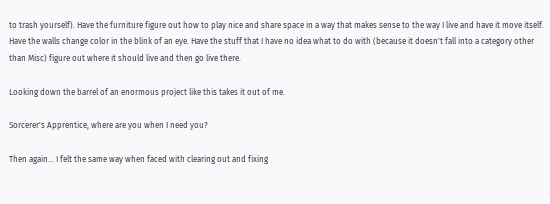to trash yourself). Have the furniture figure out how to play nice and share space in a way that makes sense to the way I live and have it move itself. Have the walls change color in the blink of an eye. Have the stuff that I have no idea what to do with (because it doesn't fall into a category other than Misc) figure out where it should live and then go live there.

Looking down the barrel of an enormous project like this takes it out of me.

Sorcerer's Apprentice, where are you when I need you?

Then again... I felt the same way when faced with clearing out and fixing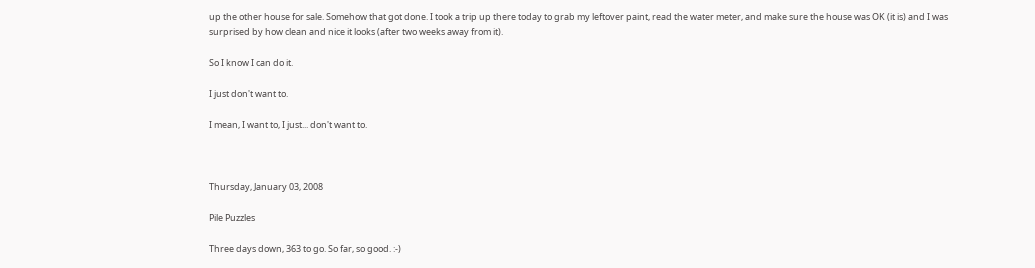up the other house for sale. Somehow that got done. I took a trip up there today to grab my leftover paint, read the water meter, and make sure the house was OK (it is) and I was surprised by how clean and nice it looks (after two weeks away from it).

So I know I can do it.

I just don't want to.

I mean, I want to, I just... don't want to.



Thursday, January 03, 2008

Pile Puzzles

Three days down, 363 to go. So far, so good. :-)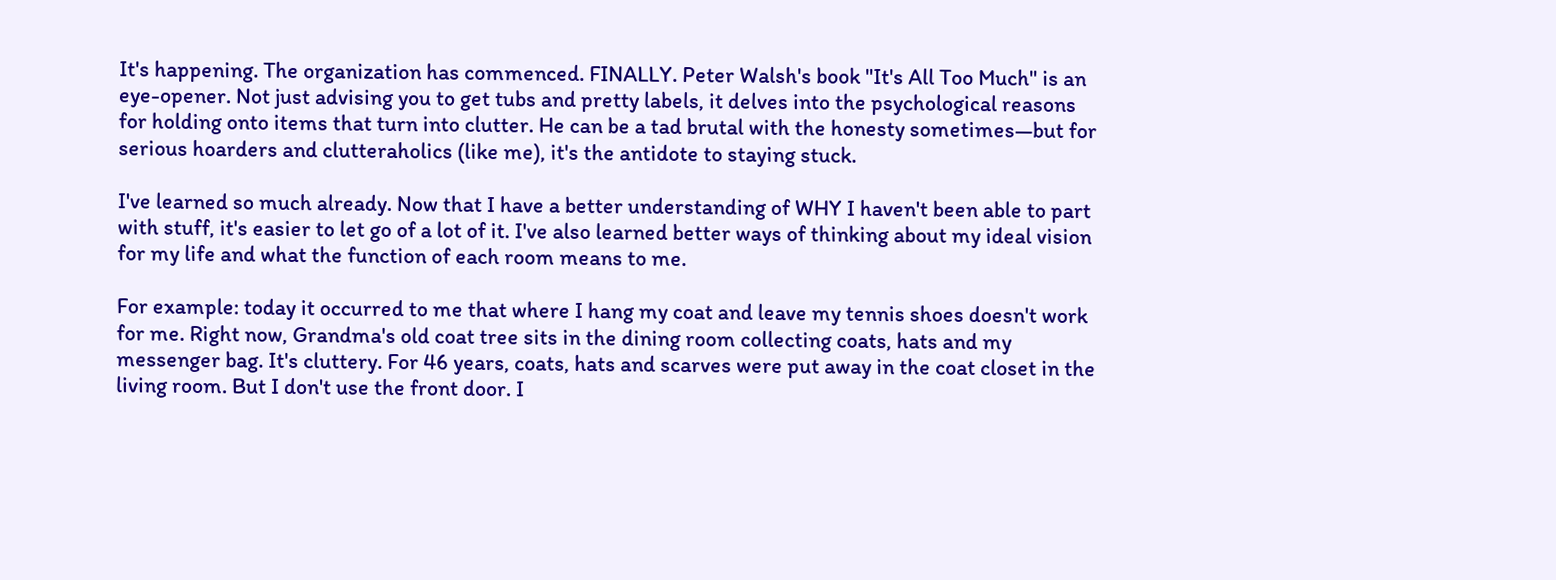It's happening. The organization has commenced. FINALLY. Peter Walsh's book "It's All Too Much" is an eye-opener. Not just advising you to get tubs and pretty labels, it delves into the psychological reasons for holding onto items that turn into clutter. He can be a tad brutal with the honesty sometimes—but for serious hoarders and clutteraholics (like me), it's the antidote to staying stuck.

I've learned so much already. Now that I have a better understanding of WHY I haven't been able to part with stuff, it's easier to let go of a lot of it. I've also learned better ways of thinking about my ideal vision for my life and what the function of each room means to me.

For example: today it occurred to me that where I hang my coat and leave my tennis shoes doesn't work for me. Right now, Grandma's old coat tree sits in the dining room collecting coats, hats and my messenger bag. It's cluttery. For 46 years, coats, hats and scarves were put away in the coat closet in the living room. But I don't use the front door. I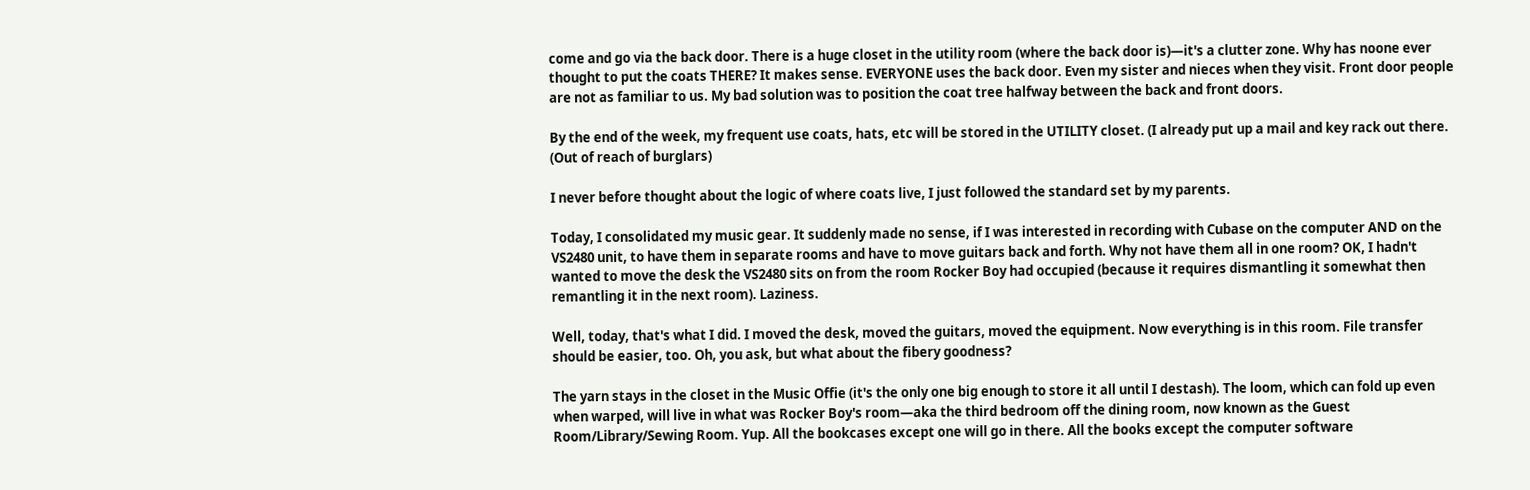come and go via the back door. There is a huge closet in the utility room (where the back door is)—it's a clutter zone. Why has noone ever thought to put the coats THERE? It makes sense. EVERYONE uses the back door. Even my sister and nieces when they visit. Front door people are not as familiar to us. My bad solution was to position the coat tree halfway between the back and front doors.

By the end of the week, my frequent use coats, hats, etc will be stored in the UTILITY closet. (I already put up a mail and key rack out there. (Out of reach of burglars)

I never before thought about the logic of where coats live, I just followed the standard set by my parents.

Today, I consolidated my music gear. It suddenly made no sense, if I was interested in recording with Cubase on the computer AND on the VS2480 unit, to have them in separate rooms and have to move guitars back and forth. Why not have them all in one room? OK, I hadn't wanted to move the desk the VS2480 sits on from the room Rocker Boy had occupied (because it requires dismantling it somewhat then remantling it in the next room). Laziness.

Well, today, that's what I did. I moved the desk, moved the guitars, moved the equipment. Now everything is in this room. File transfer should be easier, too. Oh, you ask, but what about the fibery goodness?

The yarn stays in the closet in the Music Offie (it's the only one big enough to store it all until I destash). The loom, which can fold up even when warped, will live in what was Rocker Boy's room—aka the third bedroom off the dining room, now known as the Guest Room/Library/Sewing Room. Yup. All the bookcases except one will go in there. All the books except the computer software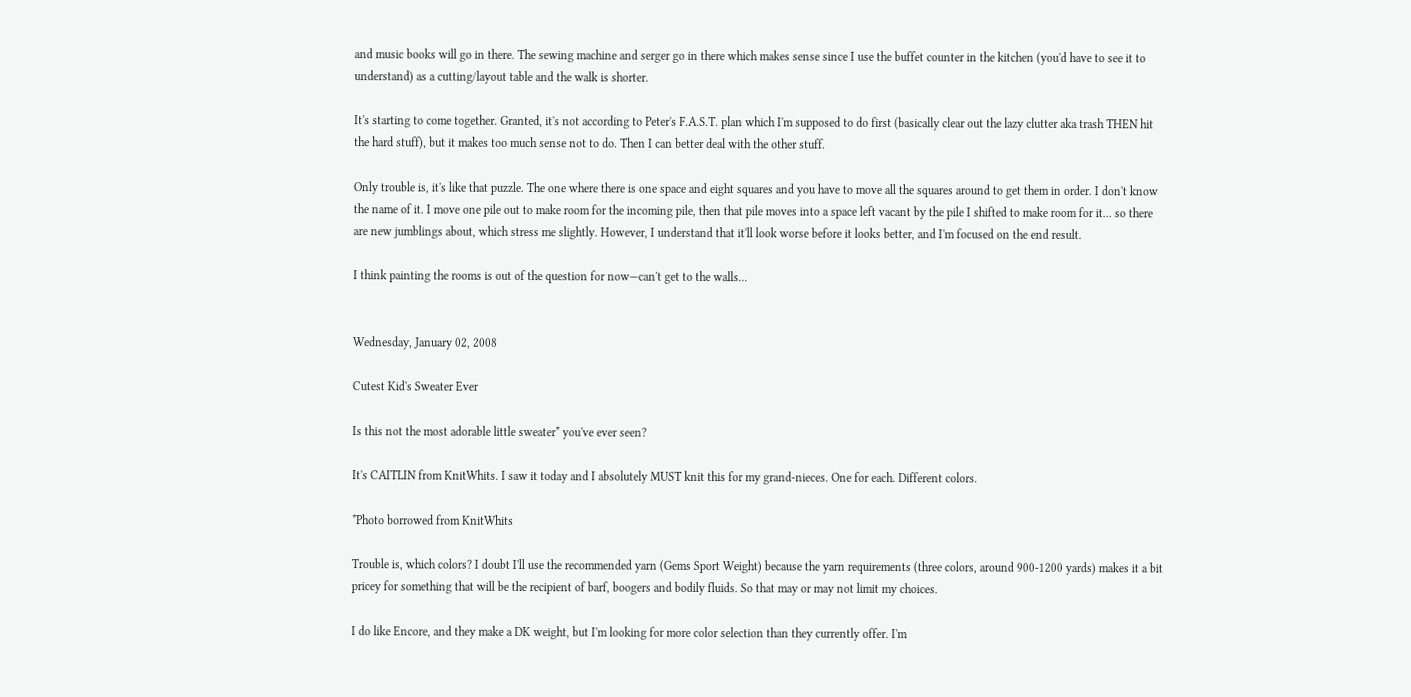and music books will go in there. The sewing machine and serger go in there which makes sense since I use the buffet counter in the kitchen (you'd have to see it to understand) as a cutting/layout table and the walk is shorter.

It's starting to come together. Granted, it's not according to Peter's F.A.S.T. plan which I'm supposed to do first (basically clear out the lazy clutter aka trash THEN hit the hard stuff), but it makes too much sense not to do. Then I can better deal with the other stuff.

Only trouble is, it's like that puzzle. The one where there is one space and eight squares and you have to move all the squares around to get them in order. I don't know the name of it. I move one pile out to make room for the incoming pile, then that pile moves into a space left vacant by the pile I shifted to make room for it... so there are new jumblings about, which stress me slightly. However, I understand that it'll look worse before it looks better, and I'm focused on the end result.

I think painting the rooms is out of the question for now—can't get to the walls...


Wednesday, January 02, 2008

Cutest Kid's Sweater Ever

Is this not the most adorable little sweater* you've ever seen?

It's CAITLIN from KnitWhits. I saw it today and I absolutely MUST knit this for my grand-nieces. One for each. Different colors.

*Photo borrowed from KnitWhits

Trouble is, which colors? I doubt I'll use the recommended yarn (Gems Sport Weight) because the yarn requirements (three colors, around 900-1200 yards) makes it a bit pricey for something that will be the recipient of barf, boogers and bodily fluids. So that may or may not limit my choices.

I do like Encore, and they make a DK weight, but I'm looking for more color selection than they currently offer. I'm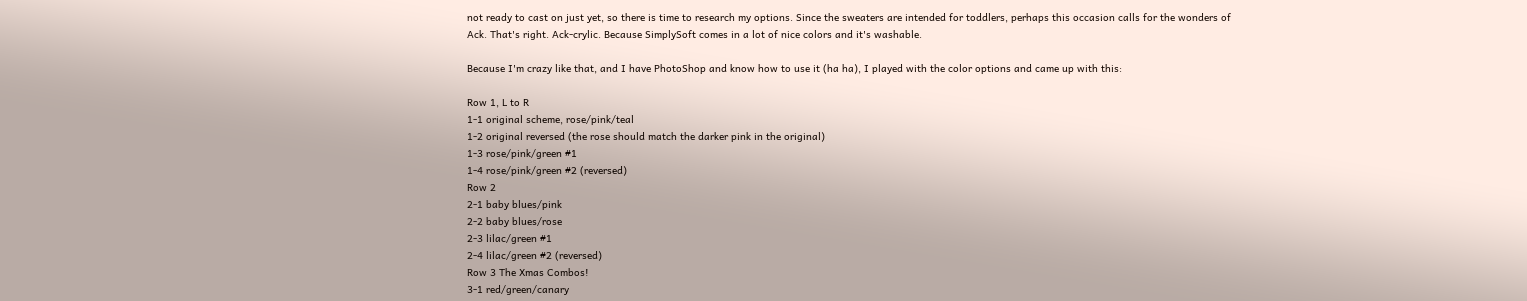not ready to cast on just yet, so there is time to research my options. Since the sweaters are intended for toddlers, perhaps this occasion calls for the wonders of Ack. That's right. Ack-crylic. Because SimplySoft comes in a lot of nice colors and it's washable.

Because I'm crazy like that, and I have PhotoShop and know how to use it (ha ha), I played with the color options and came up with this:

Row 1, L to R
1-1 original scheme, rose/pink/teal
1-2 original reversed (the rose should match the darker pink in the original)
1-3 rose/pink/green #1
1-4 rose/pink/green #2 (reversed)
Row 2
2-1 baby blues/pink
2-2 baby blues/rose
2-3 lilac/green #1
2-4 lilac/green #2 (reversed)
Row 3 The Xmas Combos!
3-1 red/green/canary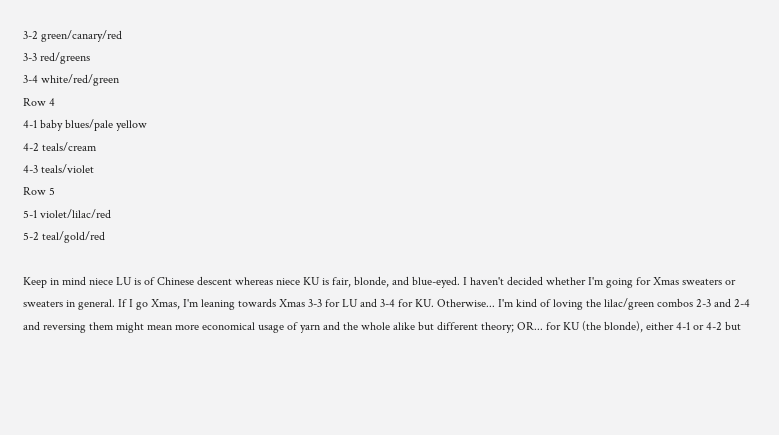3-2 green/canary/red
3-3 red/greens
3-4 white/red/green
Row 4
4-1 baby blues/pale yellow
4-2 teals/cream
4-3 teals/violet
Row 5
5-1 violet/lilac/red
5-2 teal/gold/red

Keep in mind niece LU is of Chinese descent whereas niece KU is fair, blonde, and blue-eyed. I haven't decided whether I'm going for Xmas sweaters or sweaters in general. If I go Xmas, I'm leaning towards Xmas 3-3 for LU and 3-4 for KU. Otherwise... I'm kind of loving the lilac/green combos 2-3 and 2-4 and reversing them might mean more economical usage of yarn and the whole alike but different theory; OR... for KU (the blonde), either 4-1 or 4-2 but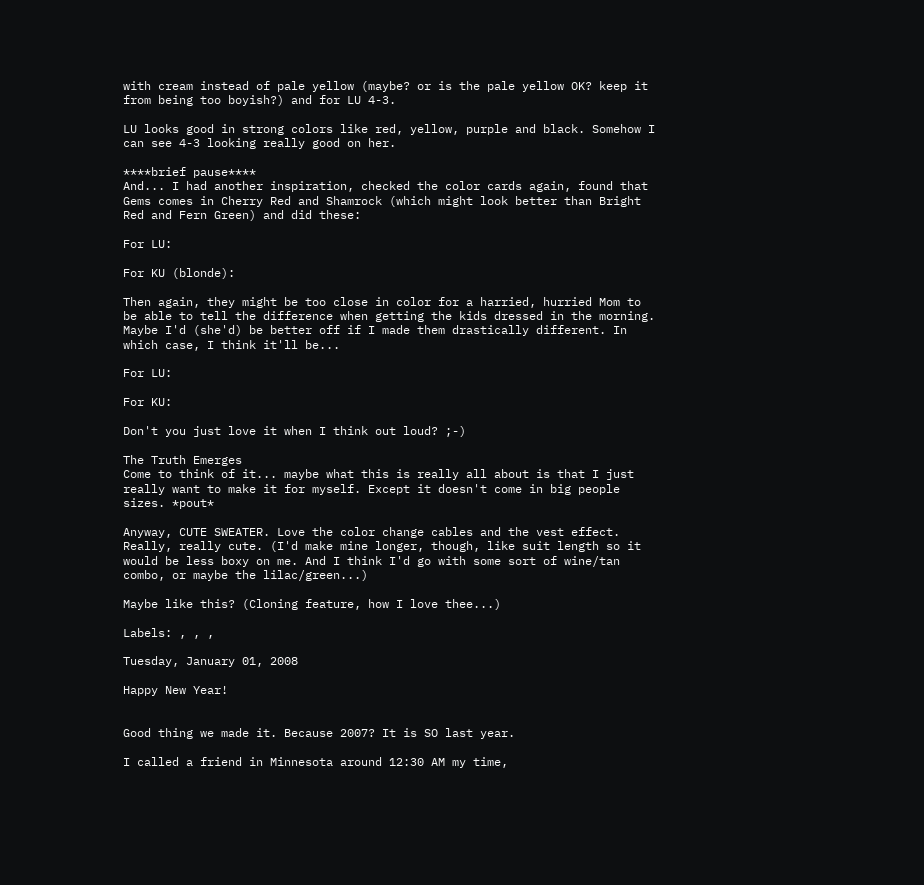with cream instead of pale yellow (maybe? or is the pale yellow OK? keep it from being too boyish?) and for LU 4-3.

LU looks good in strong colors like red, yellow, purple and black. Somehow I can see 4-3 looking really good on her.

****brief pause****
And... I had another inspiration, checked the color cards again, found that Gems comes in Cherry Red and Shamrock (which might look better than Bright Red and Fern Green) and did these:

For LU:

For KU (blonde):

Then again, they might be too close in color for a harried, hurried Mom to be able to tell the difference when getting the kids dressed in the morning. Maybe I'd (she'd) be better off if I made them drastically different. In which case, I think it'll be...

For LU:

For KU:

Don't you just love it when I think out loud? ;-)

The Truth Emerges
Come to think of it... maybe what this is really all about is that I just really want to make it for myself. Except it doesn't come in big people sizes. *pout*

Anyway, CUTE SWEATER. Love the color change cables and the vest effect. Really, really cute. (I'd make mine longer, though, like suit length so it would be less boxy on me. And I think I'd go with some sort of wine/tan combo, or maybe the lilac/green...)

Maybe like this? (Cloning feature, how I love thee...)

Labels: , , ,

Tuesday, January 01, 2008

Happy New Year!


Good thing we made it. Because 2007? It is SO last year.

I called a friend in Minnesota around 12:30 AM my time,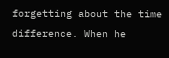forgetting about the time difference. When he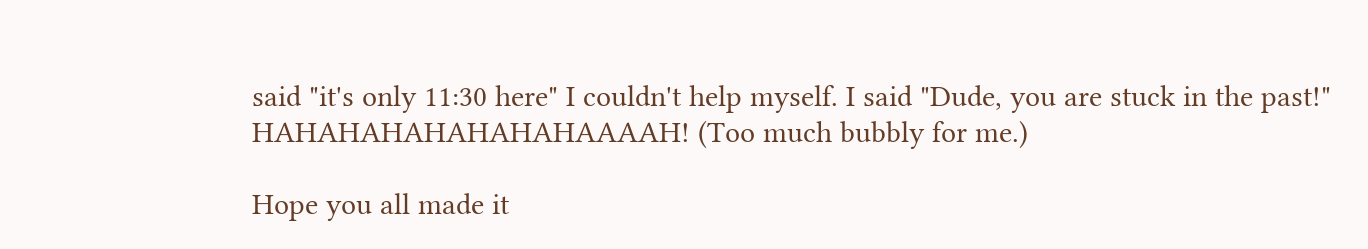said "it's only 11:30 here" I couldn't help myself. I said "Dude, you are stuck in the past!" HAHAHAHAHAHAHAHAAAAH! (Too much bubbly for me.)

Hope you all made it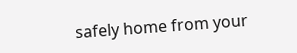safely home from your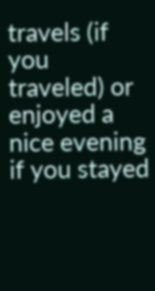travels (if you traveled) or enjoyed a nice evening if you stayed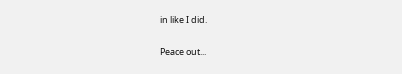in like I did.

Peace out...